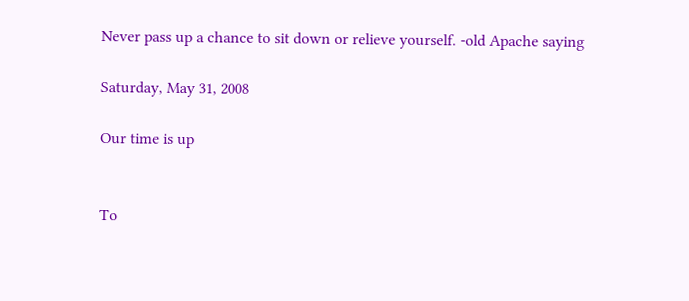Never pass up a chance to sit down or relieve yourself. -old Apache saying

Saturday, May 31, 2008

Our time is up


To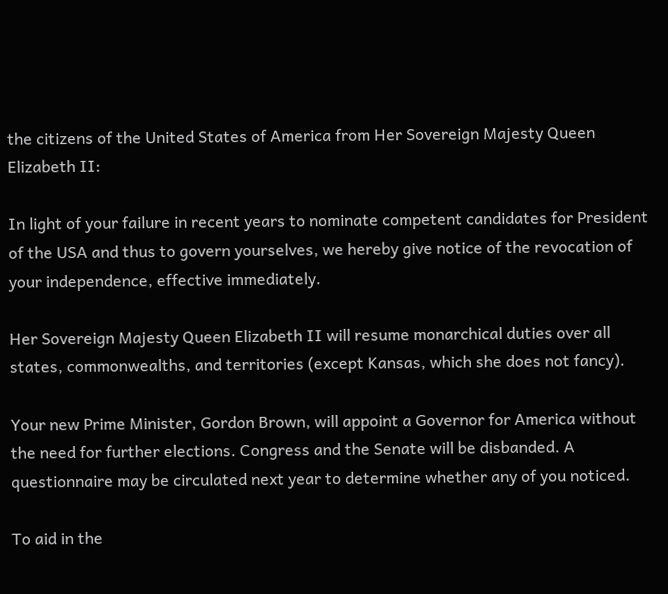the citizens of the United States of America from Her Sovereign Majesty Queen Elizabeth II:

In light of your failure in recent years to nominate competent candidates for President of the USA and thus to govern yourselves, we hereby give notice of the revocation of your independence, effective immediately.

Her Sovereign Majesty Queen Elizabeth II will resume monarchical duties over all states, commonwealths, and territories (except Kansas, which she does not fancy).

Your new Prime Minister, Gordon Brown, will appoint a Governor for America without the need for further elections. Congress and the Senate will be disbanded. A questionnaire may be circulated next year to determine whether any of you noticed.

To aid in the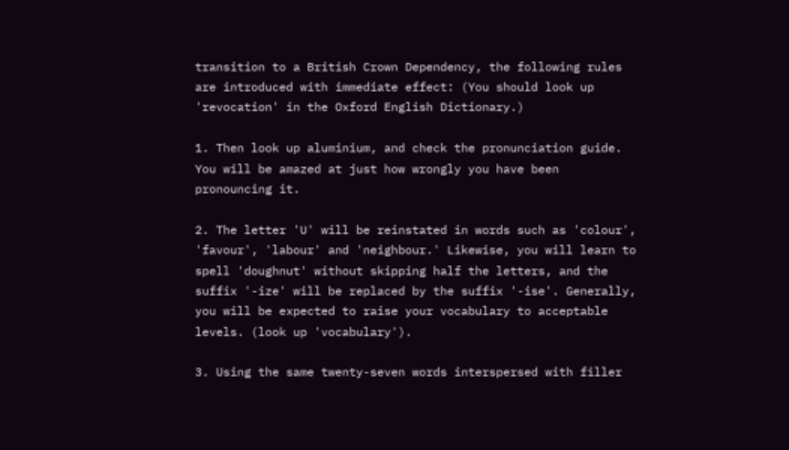transition to a British Crown Dependency, the following rules are introduced with immediate effect: (You should look up 'revocation' in the Oxford English Dictionary.)

1. Then look up aluminium, and check the pronunciation guide. You will be amazed at just how wrongly you have been pronouncing it.

2. The letter 'U' will be reinstated in words such as 'colour', 'favour', 'labour' and 'neighbour.' Likewise, you will learn to spell 'doughnut' without skipping half the letters, and the suffix '-ize' will be replaced by the suffix '-ise'. Generally, you will be expected to raise your vocabulary to acceptable levels. (look up 'vocabulary').

3. Using the same twenty-seven words interspersed with filler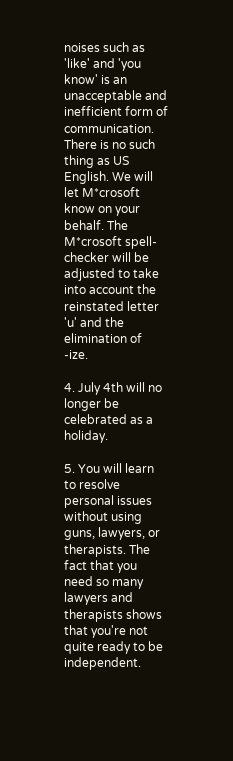noises such as 'like' and 'you know' is an unacceptable and inefficient form of communication. There is no such thing as US English. We will let M*crosoft know on your behalf. The M*crosoft spell-checker will be adjusted to take into account the reinstated letter 'u' and the elimination of -ize.

4. July 4th will no longer be celebrated as a holiday.

5. You will learn to resolve personal issues without using guns, lawyers, or therapists. The fact that you need so many lawyers and therapists shows that you're not quite ready to be independent.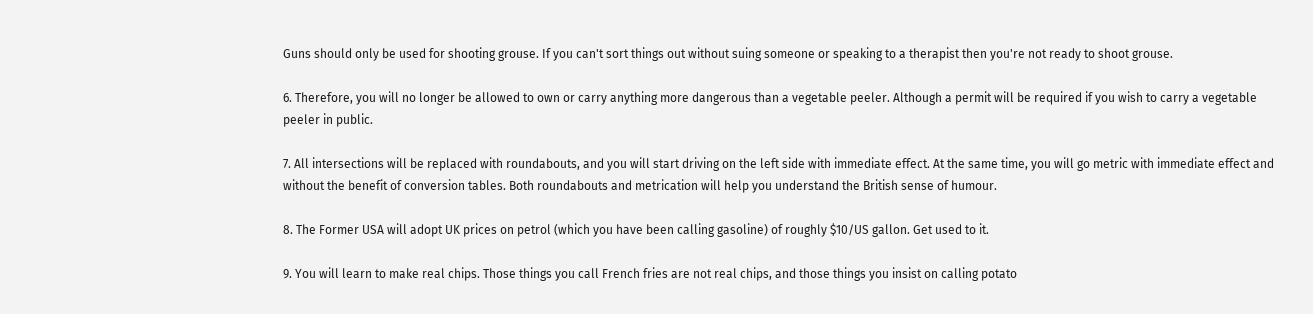Guns should only be used for shooting grouse. If you can't sort things out without suing someone or speaking to a therapist then you're not ready to shoot grouse.

6. Therefore, you will no longer be allowed to own or carry anything more dangerous than a vegetable peeler. Although a permit will be required if you wish to carry a vegetable peeler in public.

7. All intersections will be replaced with roundabouts, and you will start driving on the left side with immediate effect. At the same time, you will go metric with immediate effect and without the benefit of conversion tables. Both roundabouts and metrication will help you understand the British sense of humour.

8. The Former USA will adopt UK prices on petrol (which you have been calling gasoline) of roughly $10/US gallon. Get used to it.

9. You will learn to make real chips. Those things you call French fries are not real chips, and those things you insist on calling potato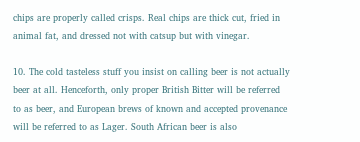chips are properly called crisps. Real chips are thick cut, fried in animal fat, and dressed not with catsup but with vinegar.

10. The cold tasteless stuff you insist on calling beer is not actually beer at all. Henceforth, only proper British Bitter will be referred to as beer, and European brews of known and accepted provenance will be referred to as Lager. South African beer is also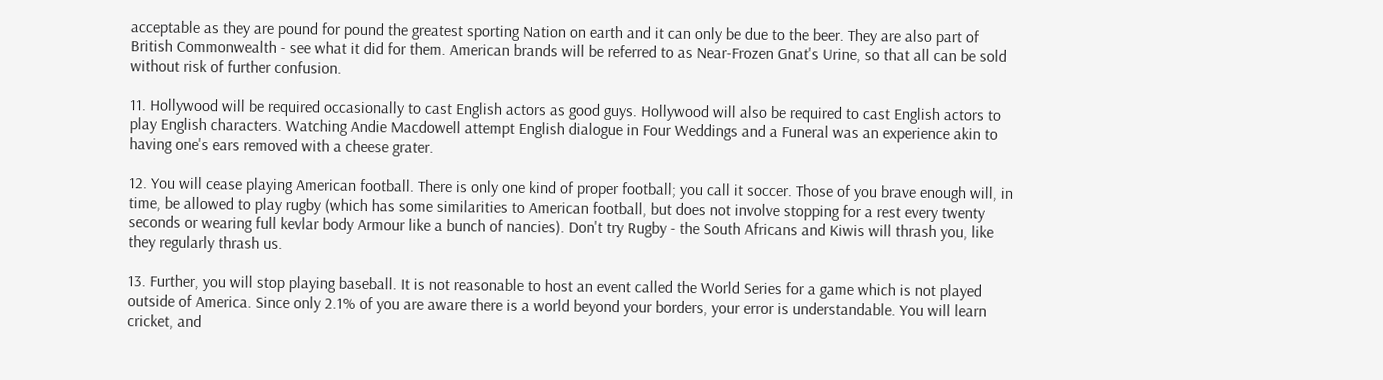acceptable as they are pound for pound the greatest sporting Nation on earth and it can only be due to the beer. They are also part of British Commonwealth - see what it did for them. American brands will be referred to as Near-Frozen Gnat's Urine, so that all can be sold without risk of further confusion.

11. Hollywood will be required occasionally to cast English actors as good guys. Hollywood will also be required to cast English actors to play English characters. Watching Andie Macdowell attempt English dialogue in Four Weddings and a Funeral was an experience akin to having one's ears removed with a cheese grater.

12. You will cease playing American football. There is only one kind of proper football; you call it soccer. Those of you brave enough will, in time, be allowed to play rugby (which has some similarities to American football, but does not involve stopping for a rest every twenty seconds or wearing full kevlar body Armour like a bunch of nancies). Don't try Rugby - the South Africans and Kiwis will thrash you, like they regularly thrash us.

13. Further, you will stop playing baseball. It is not reasonable to host an event called the World Series for a game which is not played outside of America. Since only 2.1% of you are aware there is a world beyond your borders, your error is understandable. You will learn cricket, and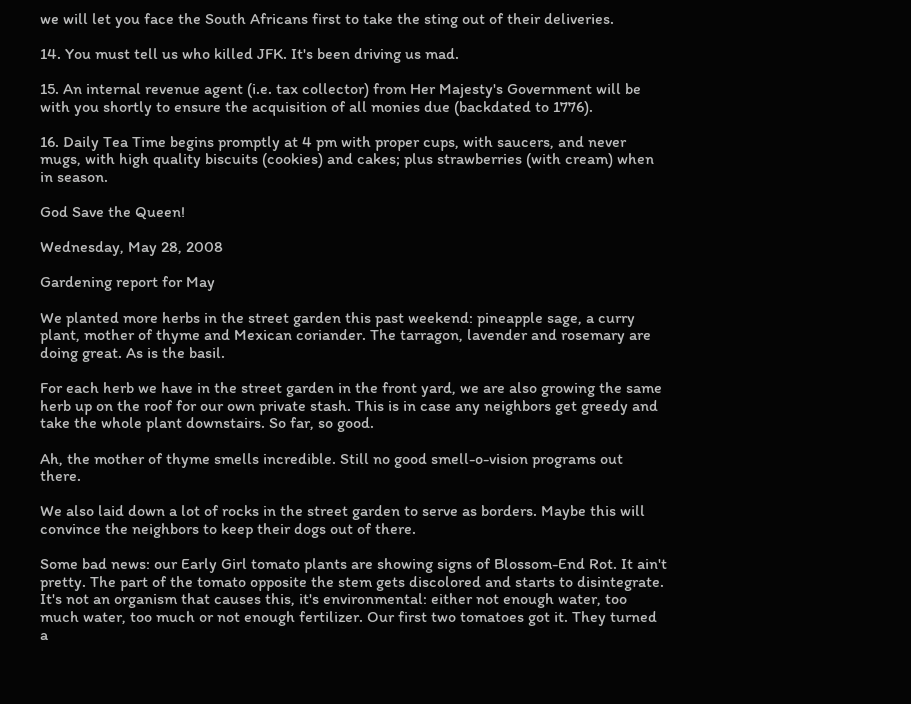we will let you face the South Africans first to take the sting out of their deliveries.

14. You must tell us who killed JFK. It's been driving us mad.

15. An internal revenue agent (i.e. tax collector) from Her Majesty's Government will be with you shortly to ensure the acquisition of all monies due (backdated to 1776).

16. Daily Tea Time begins promptly at 4 pm with proper cups, with saucers, and never mugs, with high quality biscuits (cookies) and cakes; plus strawberries (with cream) when in season.

God Save the Queen!

Wednesday, May 28, 2008

Gardening report for May

We planted more herbs in the street garden this past weekend: pineapple sage, a curry plant, mother of thyme and Mexican coriander. The tarragon, lavender and rosemary are doing great. As is the basil.

For each herb we have in the street garden in the front yard, we are also growing the same herb up on the roof for our own private stash. This is in case any neighbors get greedy and take the whole plant downstairs. So far, so good.

Ah, the mother of thyme smells incredible. Still no good smell-o-vision programs out there.

We also laid down a lot of rocks in the street garden to serve as borders. Maybe this will convince the neighbors to keep their dogs out of there.

Some bad news: our Early Girl tomato plants are showing signs of Blossom-End Rot. It ain't pretty. The part of the tomato opposite the stem gets discolored and starts to disintegrate. It's not an organism that causes this, it's environmental: either not enough water, too much water, too much or not enough fertilizer. Our first two tomatoes got it. They turned a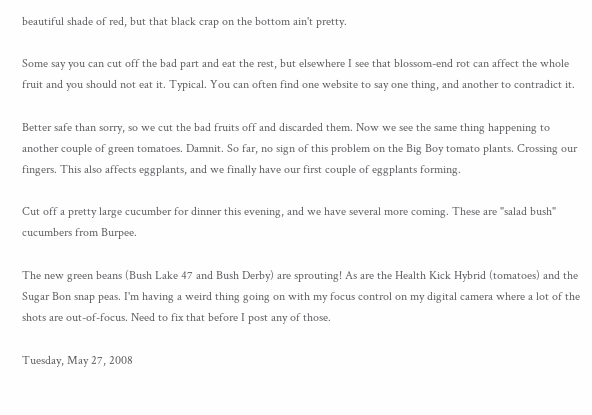beautiful shade of red, but that black crap on the bottom ain't pretty.

Some say you can cut off the bad part and eat the rest, but elsewhere I see that blossom-end rot can affect the whole fruit and you should not eat it. Typical. You can often find one website to say one thing, and another to contradict it.

Better safe than sorry, so we cut the bad fruits off and discarded them. Now we see the same thing happening to another couple of green tomatoes. Damnit. So far, no sign of this problem on the Big Boy tomato plants. Crossing our fingers. This also affects eggplants, and we finally have our first couple of eggplants forming.

Cut off a pretty large cucumber for dinner this evening, and we have several more coming. These are "salad bush" cucumbers from Burpee.

The new green beans (Bush Lake 47 and Bush Derby) are sprouting! As are the Health Kick Hybrid (tomatoes) and the Sugar Bon snap peas. I'm having a weird thing going on with my focus control on my digital camera where a lot of the shots are out-of-focus. Need to fix that before I post any of those.

Tuesday, May 27, 2008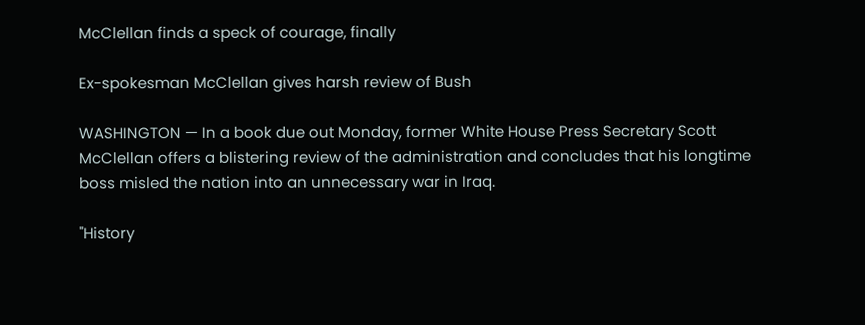McClellan finds a speck of courage, finally

Ex-spokesman McClellan gives harsh review of Bush

WASHINGTON — In a book due out Monday, former White House Press Secretary Scott McClellan offers a blistering review of the administration and concludes that his longtime boss misled the nation into an unnecessary war in Iraq.

"History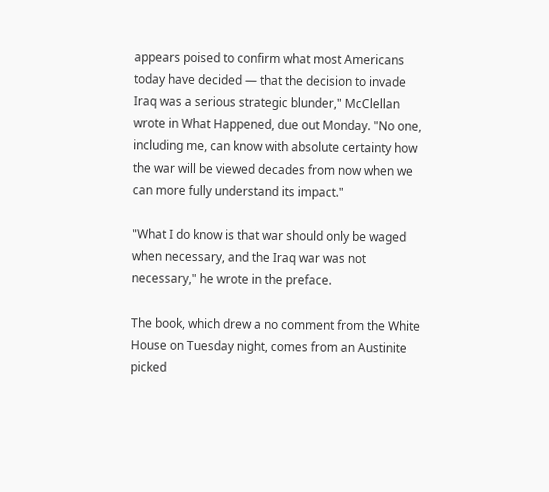appears poised to confirm what most Americans today have decided — that the decision to invade Iraq was a serious strategic blunder," McClellan wrote in What Happened, due out Monday. "No one, including me, can know with absolute certainty how the war will be viewed decades from now when we can more fully understand its impact."

"What I do know is that war should only be waged when necessary, and the Iraq war was not necessary," he wrote in the preface.

The book, which drew a no comment from the White House on Tuesday night, comes from an Austinite picked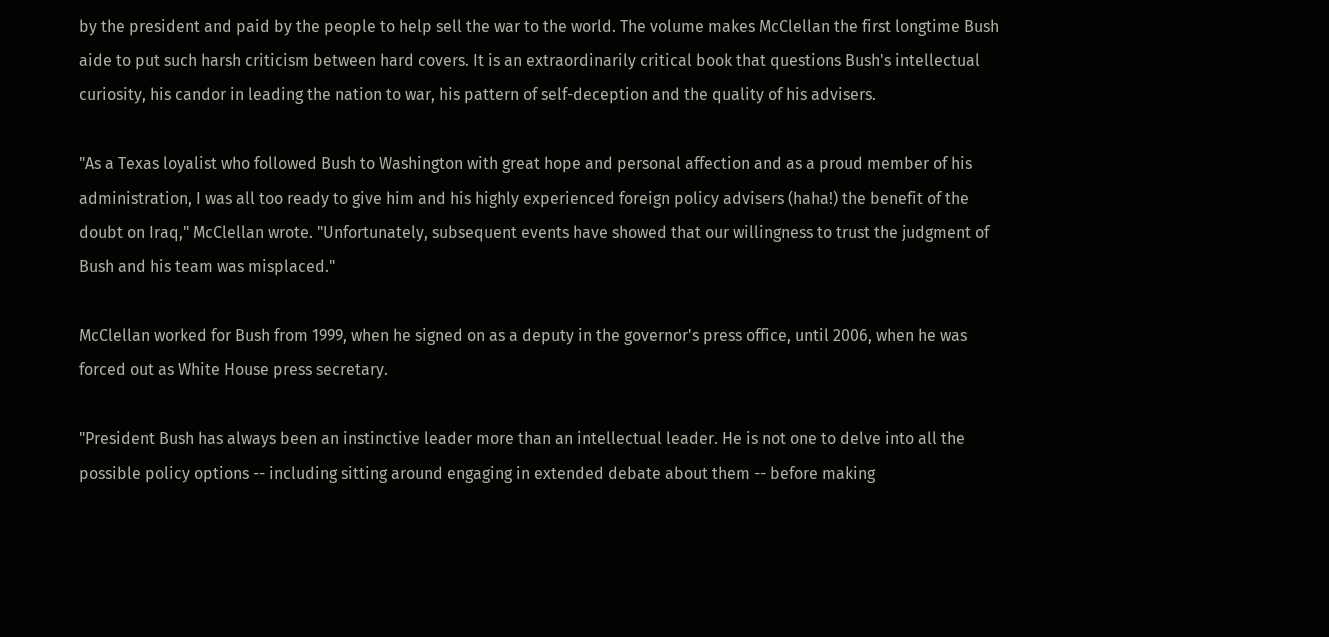by the president and paid by the people to help sell the war to the world. The volume makes McClellan the first longtime Bush aide to put such harsh criticism between hard covers. It is an extraordinarily critical book that questions Bush's intellectual curiosity, his candor in leading the nation to war, his pattern of self-deception and the quality of his advisers.

"As a Texas loyalist who followed Bush to Washington with great hope and personal affection and as a proud member of his administration, I was all too ready to give him and his highly experienced foreign policy advisers (haha!) the benefit of the doubt on Iraq," McClellan wrote. "Unfortunately, subsequent events have showed that our willingness to trust the judgment of Bush and his team was misplaced."

McClellan worked for Bush from 1999, when he signed on as a deputy in the governor's press office, until 2006, when he was forced out as White House press secretary.

"President Bush has always been an instinctive leader more than an intellectual leader. He is not one to delve into all the possible policy options -- including sitting around engaging in extended debate about them -- before making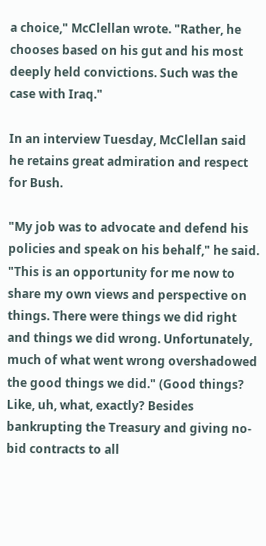a choice," McClellan wrote. "Rather, he chooses based on his gut and his most deeply held convictions. Such was the case with Iraq."

In an interview Tuesday, McClellan said he retains great admiration and respect for Bush.

"My job was to advocate and defend his policies and speak on his behalf," he said. "This is an opportunity for me now to share my own views and perspective on things. There were things we did right and things we did wrong. Unfortunately, much of what went wrong overshadowed the good things we did." (Good things? Like, uh, what, exactly? Besides bankrupting the Treasury and giving no-bid contracts to all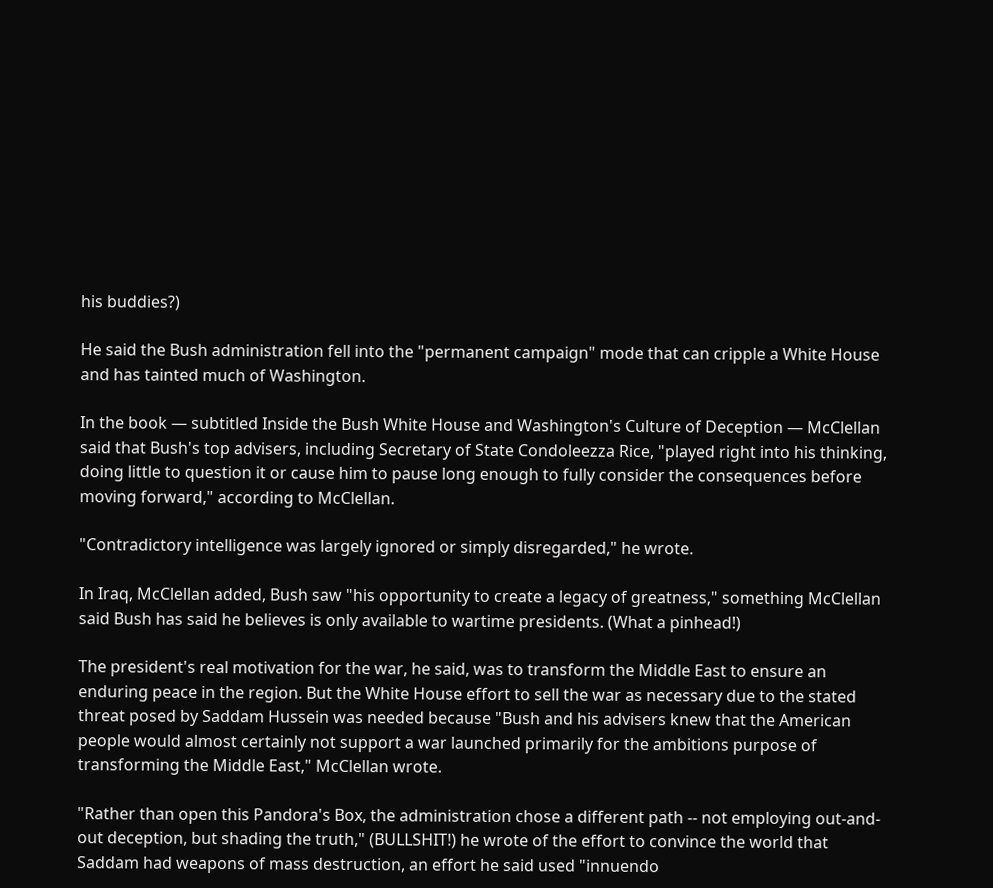his buddies?)

He said the Bush administration fell into the "permanent campaign" mode that can cripple a White House and has tainted much of Washington.

In the book — subtitled Inside the Bush White House and Washington's Culture of Deception — McClellan said that Bush's top advisers, including Secretary of State Condoleezza Rice, "played right into his thinking, doing little to question it or cause him to pause long enough to fully consider the consequences before moving forward," according to McClellan.

"Contradictory intelligence was largely ignored or simply disregarded," he wrote.

In Iraq, McClellan added, Bush saw "his opportunity to create a legacy of greatness," something McClellan said Bush has said he believes is only available to wartime presidents. (What a pinhead!)

The president's real motivation for the war, he said, was to transform the Middle East to ensure an enduring peace in the region. But the White House effort to sell the war as necessary due to the stated threat posed by Saddam Hussein was needed because "Bush and his advisers knew that the American people would almost certainly not support a war launched primarily for the ambitions purpose of transforming the Middle East," McClellan wrote.

"Rather than open this Pandora's Box, the administration chose a different path -- not employing out-and-out deception, but shading the truth," (BULLSHIT!) he wrote of the effort to convince the world that Saddam had weapons of mass destruction, an effort he said used "innuendo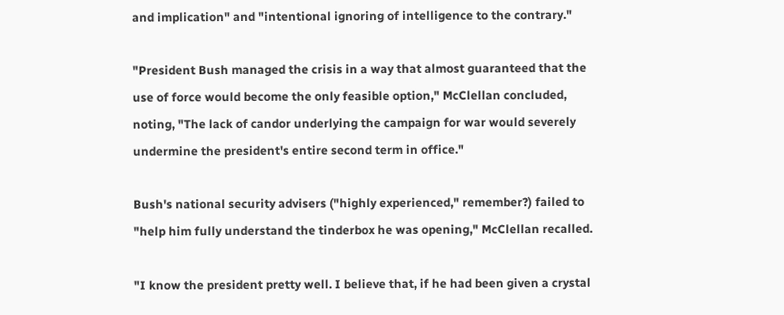and implication" and "intentional ignoring of intelligence to the contrary."

"President Bush managed the crisis in a way that almost guaranteed that the use of force would become the only feasible option," McClellan concluded, noting, "The lack of candor underlying the campaign for war would severely undermine the president's entire second term in office."

Bush's national security advisers ("highly experienced," remember?) failed to "help him fully understand the tinderbox he was opening," McClellan recalled.

"I know the president pretty well. I believe that, if he had been given a crystal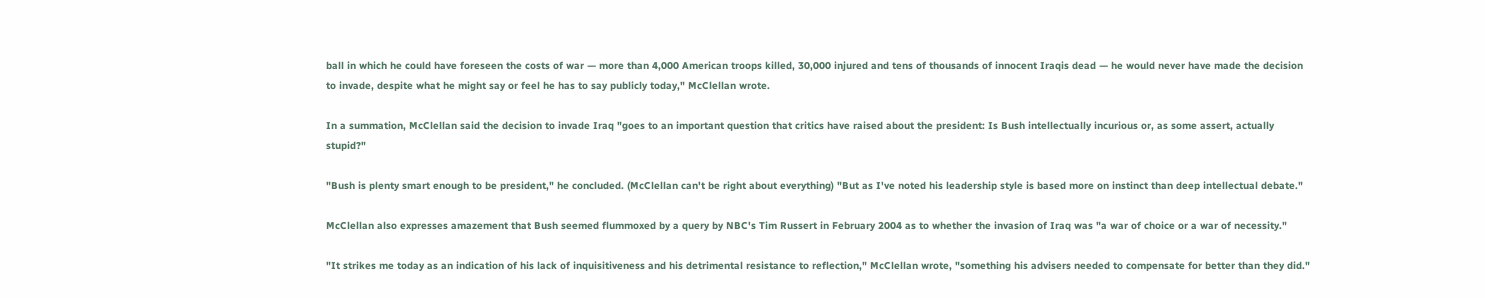ball in which he could have foreseen the costs of war — more than 4,000 American troops killed, 30,000 injured and tens of thousands of innocent Iraqis dead — he would never have made the decision to invade, despite what he might say or feel he has to say publicly today," McClellan wrote.

In a summation, McClellan said the decision to invade Iraq "goes to an important question that critics have raised about the president: Is Bush intellectually incurious or, as some assert, actually stupid?"

"Bush is plenty smart enough to be president," he concluded. (McClellan can't be right about everything) "But as I've noted his leadership style is based more on instinct than deep intellectual debate."

McClellan also expresses amazement that Bush seemed flummoxed by a query by NBC's Tim Russert in February 2004 as to whether the invasion of Iraq was "a war of choice or a war of necessity."

"It strikes me today as an indication of his lack of inquisitiveness and his detrimental resistance to reflection," McClellan wrote, "something his advisers needed to compensate for better than they did."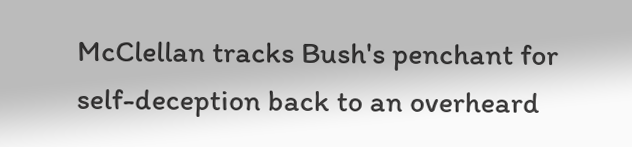McClellan tracks Bush's penchant for self-deception back to an overheard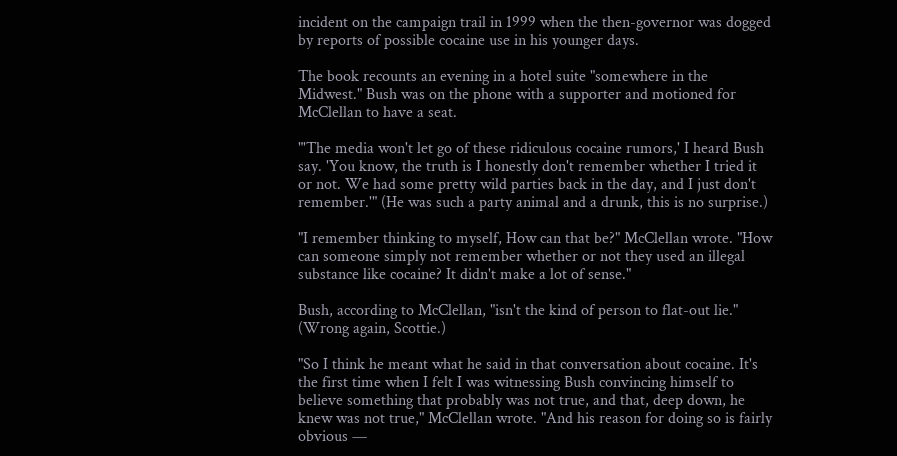incident on the campaign trail in 1999 when the then-governor was dogged by reports of possible cocaine use in his younger days.

The book recounts an evening in a hotel suite "somewhere in the Midwest." Bush was on the phone with a supporter and motioned for McClellan to have a seat.

"'The media won't let go of these ridiculous cocaine rumors,' I heard Bush say. 'You know, the truth is I honestly don't remember whether I tried it or not. We had some pretty wild parties back in the day, and I just don't remember.'" (He was such a party animal and a drunk, this is no surprise.)

"I remember thinking to myself, How can that be?" McClellan wrote. "How can someone simply not remember whether or not they used an illegal substance like cocaine? It didn't make a lot of sense."

Bush, according to McClellan, "isn't the kind of person to flat-out lie." (Wrong again, Scottie.)

"So I think he meant what he said in that conversation about cocaine. It's the first time when I felt I was witnessing Bush convincing himself to believe something that probably was not true, and that, deep down, he knew was not true," McClellan wrote. "And his reason for doing so is fairly obvious —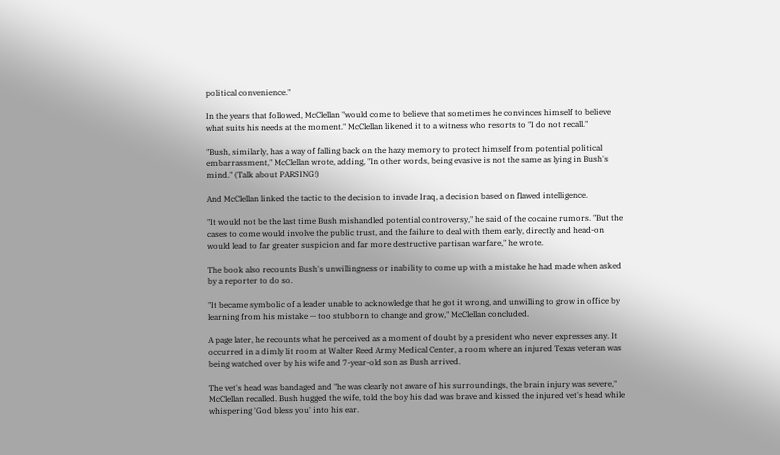political convenience."

In the years that followed, McClellan "would come to believe that sometimes he convinces himself to believe what suits his needs at the moment." McClellan likened it to a witness who resorts to "I do not recall."

"Bush, similarly, has a way of falling back on the hazy memory to protect himself from potential political embarrassment," McClellan wrote, adding, "In other words, being evasive is not the same as lying in Bush's mind." (Talk about PARSING!)

And McClellan linked the tactic to the decision to invade Iraq, a decision based on flawed intelligence.

"It would not be the last time Bush mishandled potential controversy," he said of the cocaine rumors. "But the cases to come would involve the public trust, and the failure to deal with them early, directly and head-on would lead to far greater suspicion and far more destructive partisan warfare," he wrote.

The book also recounts Bush's unwillingness or inability to come up with a mistake he had made when asked by a reporter to do so.

"It became symbolic of a leader unable to acknowledge that he got it wrong, and unwilling to grow in office by learning from his mistake — too stubborn to change and grow," McClellan concluded.

A page later, he recounts what he perceived as a moment of doubt by a president who never expresses any. It occurred in a dimly lit room at Walter Reed Army Medical Center, a room where an injured Texas veteran was being watched over by his wife and 7-year-old son as Bush arrived.

The vet's head was bandaged and "he was clearly not aware of his surroundings, the brain injury was severe," McClellan recalled. Bush hugged the wife, told the boy his dad was brave and kissed the injured vet's head while whispering 'God bless you' into his ear.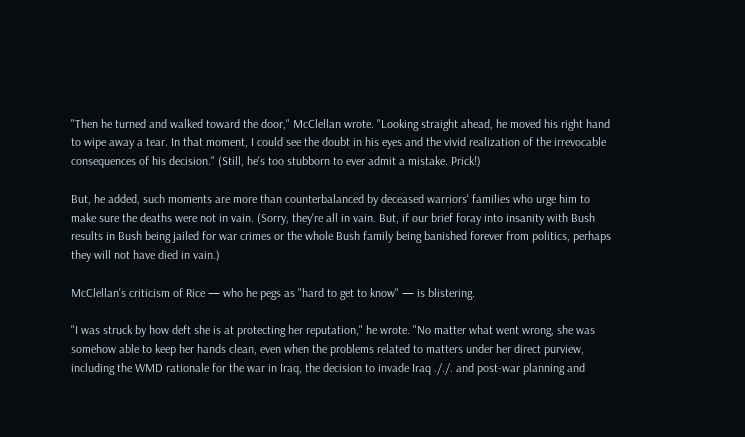"Then he turned and walked toward the door," McClellan wrote. "Looking straight ahead, he moved his right hand to wipe away a tear. In that moment, I could see the doubt in his eyes and the vivid realization of the irrevocable consequences of his decision." (Still, he's too stubborn to ever admit a mistake. Prick!)

But, he added, such moments are more than counterbalanced by deceased warriors' families who urge him to make sure the deaths were not in vain. (Sorry, they're all in vain. But, if our brief foray into insanity with Bush results in Bush being jailed for war crimes or the whole Bush family being banished forever from politics, perhaps they will not have died in vain.)

McClellan's criticism of Rice — who he pegs as "hard to get to know" — is blistering.

"I was struck by how deft she is at protecting her reputation," he wrote. "No matter what went wrong, she was somehow able to keep her hands clean, even when the problems related to matters under her direct purview, including the WMD rationale for the war in Iraq, the decision to invade Iraq ././. and post-war planning and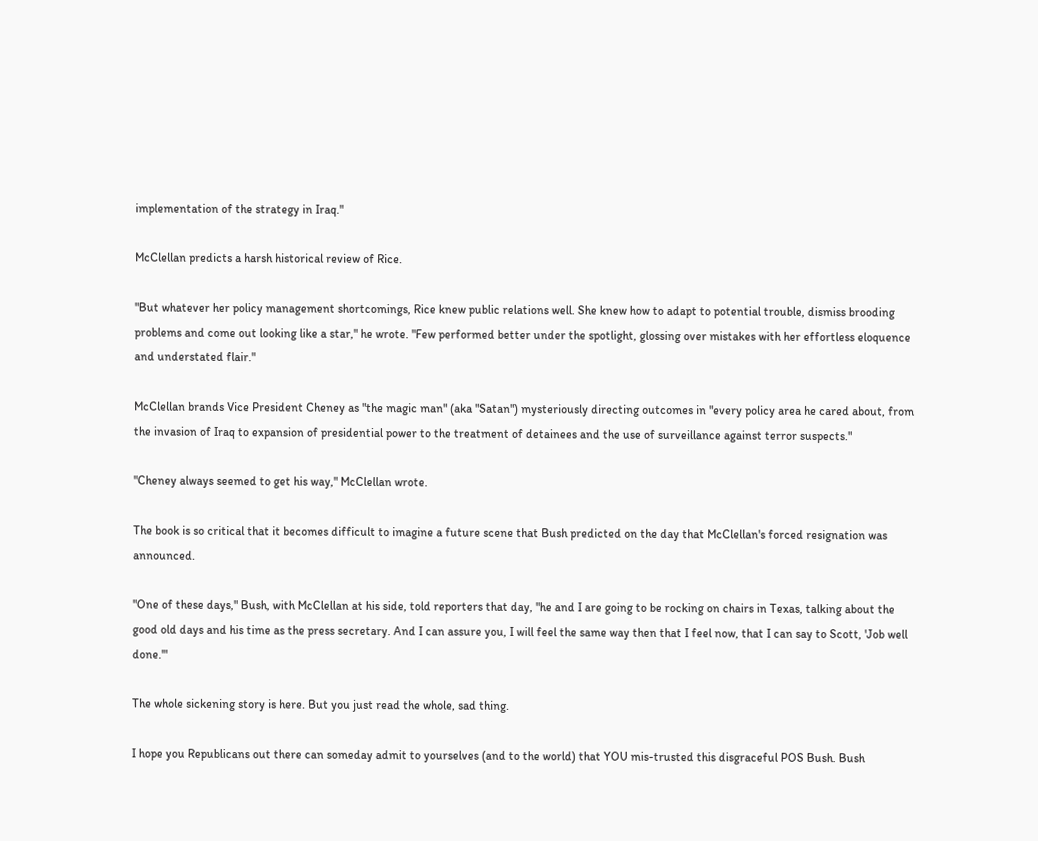implementation of the strategy in Iraq."

McClellan predicts a harsh historical review of Rice.

"But whatever her policy management shortcomings, Rice knew public relations well. She knew how to adapt to potential trouble, dismiss brooding problems and come out looking like a star," he wrote. "Few performed better under the spotlight, glossing over mistakes with her effortless eloquence and understated flair."

McClellan brands Vice President Cheney as "the magic man" (aka "Satan") mysteriously directing outcomes in "every policy area he cared about, from the invasion of Iraq to expansion of presidential power to the treatment of detainees and the use of surveillance against terror suspects."

"Cheney always seemed to get his way," McClellan wrote.

The book is so critical that it becomes difficult to imagine a future scene that Bush predicted on the day that McClellan's forced resignation was announced.

"One of these days," Bush, with McClellan at his side, told reporters that day, "he and I are going to be rocking on chairs in Texas, talking about the good old days and his time as the press secretary. And I can assure you, I will feel the same way then that I feel now, that I can say to Scott, 'Job well done.'"

The whole sickening story is here. But you just read the whole, sad thing.

I hope you Republicans out there can someday admit to yourselves (and to the world) that YOU mis-trusted this disgraceful POS Bush. Bush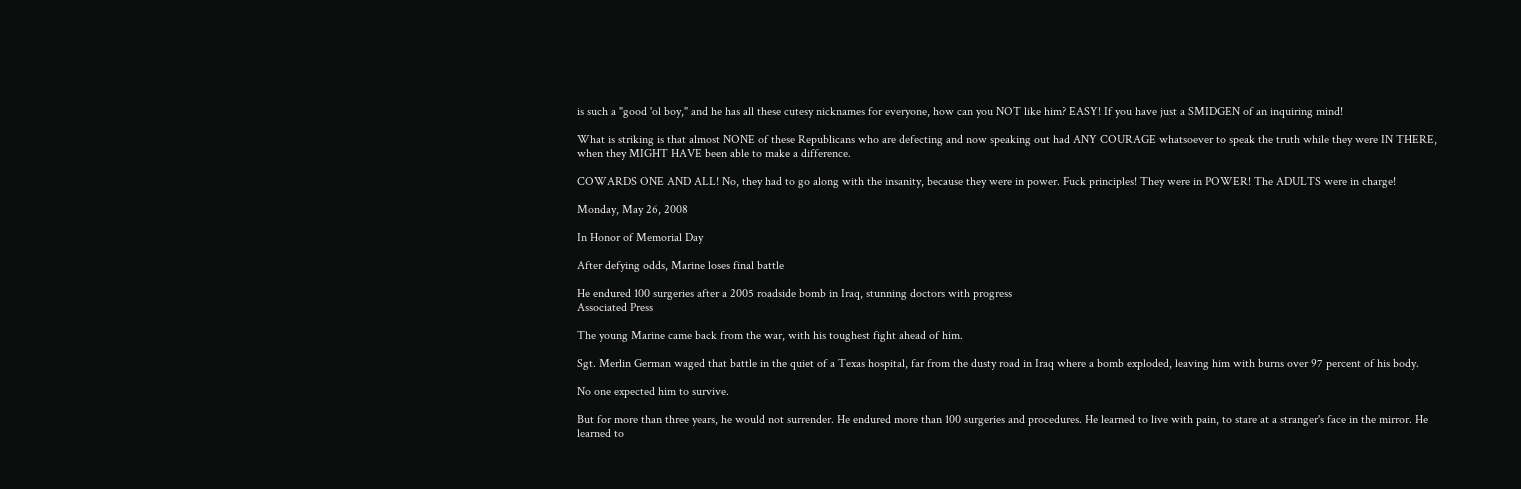is such a "good 'ol boy," and he has all these cutesy nicknames for everyone, how can you NOT like him? EASY! If you have just a SMIDGEN of an inquiring mind!

What is striking is that almost NONE of these Republicans who are defecting and now speaking out had ANY COURAGE whatsoever to speak the truth while they were IN THERE, when they MIGHT HAVE been able to make a difference.

COWARDS ONE AND ALL! No, they had to go along with the insanity, because they were in power. Fuck principles! They were in POWER! The ADULTS were in charge!

Monday, May 26, 2008

In Honor of Memorial Day

After defying odds, Marine loses final battle

He endured 100 surgeries after a 2005 roadside bomb in Iraq, stunning doctors with progress
Associated Press

The young Marine came back from the war, with his toughest fight ahead of him.

Sgt. Merlin German waged that battle in the quiet of a Texas hospital, far from the dusty road in Iraq where a bomb exploded, leaving him with burns over 97 percent of his body.

No one expected him to survive.

But for more than three years, he would not surrender. He endured more than 100 surgeries and procedures. He learned to live with pain, to stare at a stranger's face in the mirror. He learned to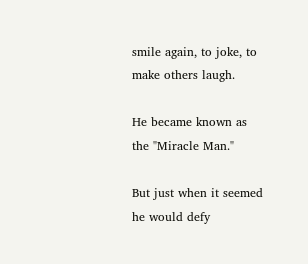smile again, to joke, to make others laugh.

He became known as the "Miracle Man."

But just when it seemed he would defy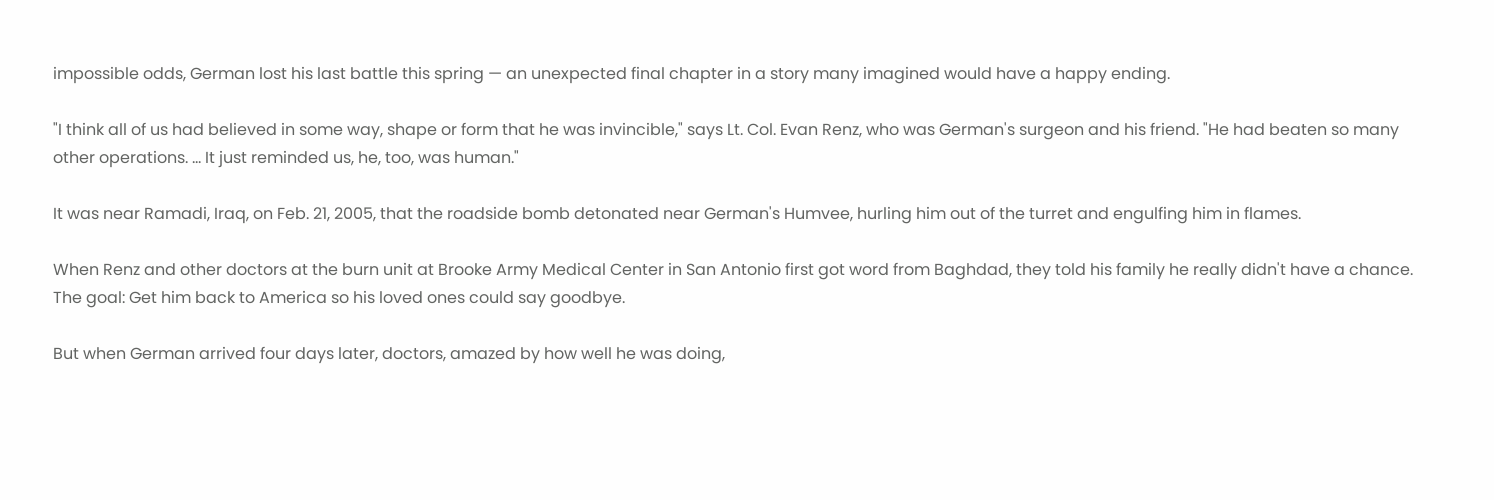impossible odds, German lost his last battle this spring — an unexpected final chapter in a story many imagined would have a happy ending.

"I think all of us had believed in some way, shape or form that he was invincible," says Lt. Col. Evan Renz, who was German's surgeon and his friend. "He had beaten so many other operations. ... It just reminded us, he, too, was human."

It was near Ramadi, Iraq, on Feb. 21, 2005, that the roadside bomb detonated near German's Humvee, hurling him out of the turret and engulfing him in flames.

When Renz and other doctors at the burn unit at Brooke Army Medical Center in San Antonio first got word from Baghdad, they told his family he really didn't have a chance. The goal: Get him back to America so his loved ones could say goodbye.

But when German arrived four days later, doctors, amazed by how well he was doing,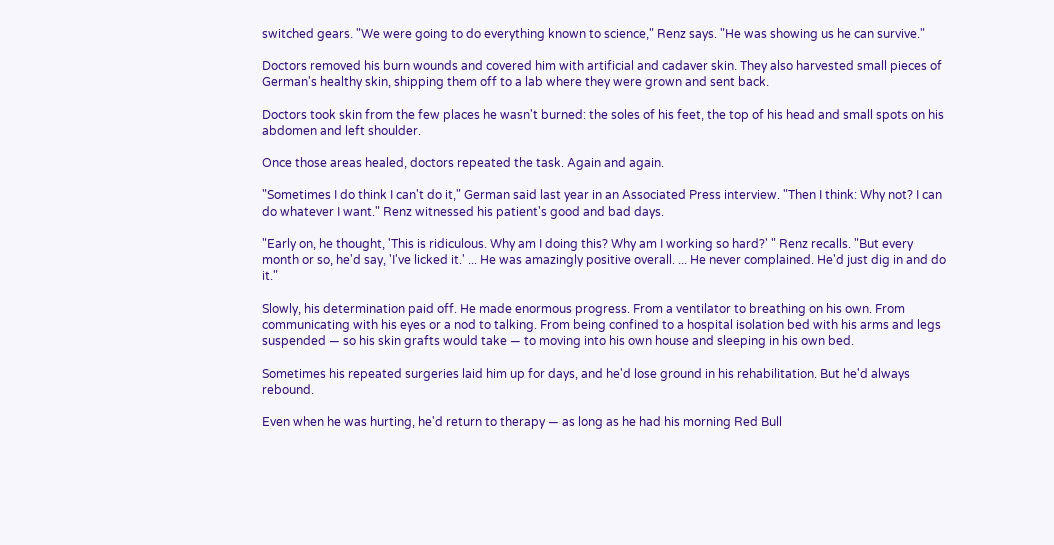switched gears. "We were going to do everything known to science," Renz says. "He was showing us he can survive."

Doctors removed his burn wounds and covered him with artificial and cadaver skin. They also harvested small pieces of German's healthy skin, shipping them off to a lab where they were grown and sent back.

Doctors took skin from the few places he wasn't burned: the soles of his feet, the top of his head and small spots on his abdomen and left shoulder.

Once those areas healed, doctors repeated the task. Again and again.

"Sometimes I do think I can't do it," German said last year in an Associated Press interview. "Then I think: Why not? I can do whatever I want." Renz witnessed his patient's good and bad days.

"Early on, he thought, 'This is ridiculous. Why am I doing this? Why am I working so hard?' " Renz recalls. "But every month or so, he'd say, 'I've licked it.' ... He was amazingly positive overall. ... He never complained. He'd just dig in and do it."

Slowly, his determination paid off. He made enormous progress. From a ventilator to breathing on his own. From communicating with his eyes or a nod to talking. From being confined to a hospital isolation bed with his arms and legs suspended — so his skin grafts would take — to moving into his own house and sleeping in his own bed.

Sometimes his repeated surgeries laid him up for days, and he'd lose ground in his rehabilitation. But he'd always rebound.

Even when he was hurting, he'd return to therapy — as long as he had his morning Red Bull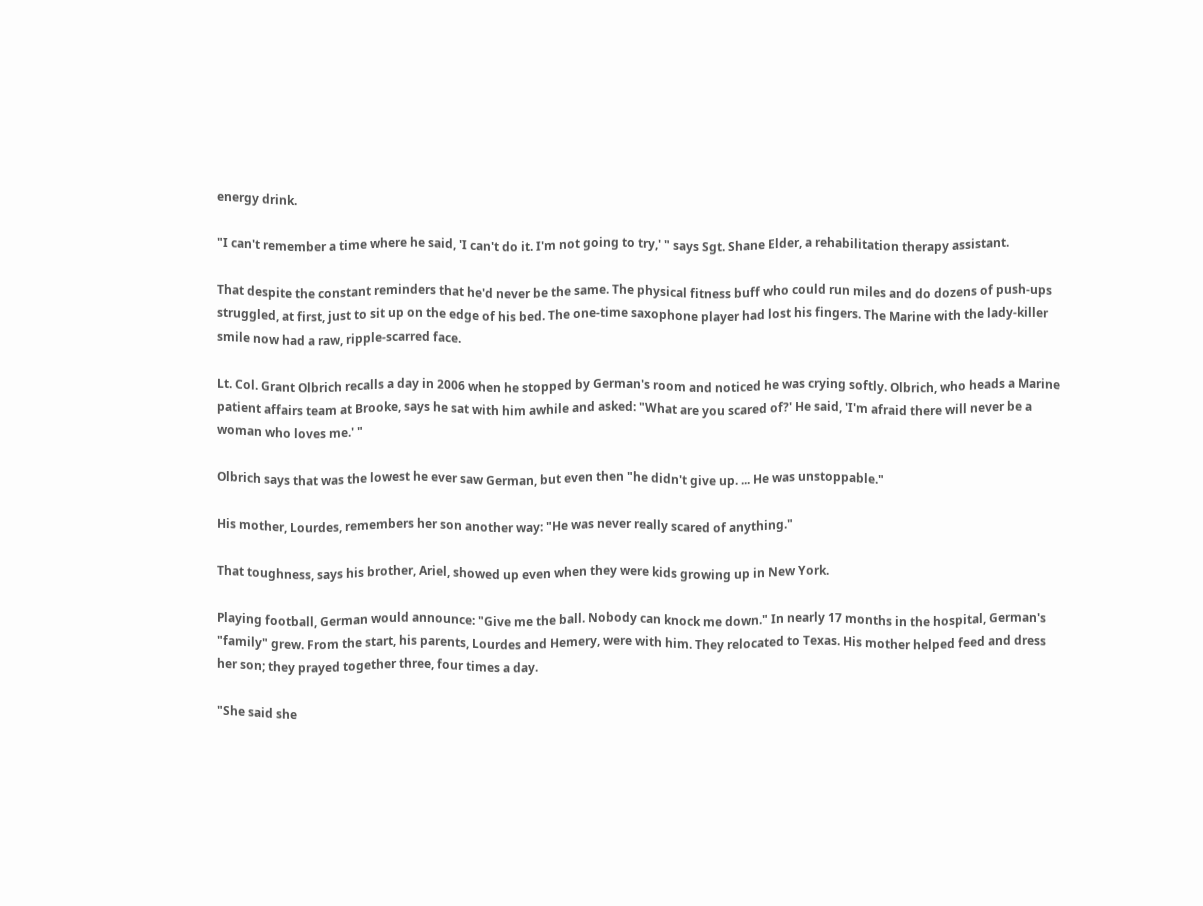energy drink.

"I can't remember a time where he said, 'I can't do it. I'm not going to try,' " says Sgt. Shane Elder, a rehabilitation therapy assistant.

That despite the constant reminders that he'd never be the same. The physical fitness buff who could run miles and do dozens of push-ups struggled, at first, just to sit up on the edge of his bed. The one-time saxophone player had lost his fingers. The Marine with the lady-killer smile now had a raw, ripple-scarred face.

Lt. Col. Grant Olbrich recalls a day in 2006 when he stopped by German's room and noticed he was crying softly. Olbrich, who heads a Marine patient affairs team at Brooke, says he sat with him awhile and asked: "What are you scared of?' He said, 'I'm afraid there will never be a woman who loves me.' "

Olbrich says that was the lowest he ever saw German, but even then "he didn't give up. ... He was unstoppable."

His mother, Lourdes, remembers her son another way: "He was never really scared of anything."

That toughness, says his brother, Ariel, showed up even when they were kids growing up in New York.

Playing football, German would announce: "Give me the ball. Nobody can knock me down." In nearly 17 months in the hospital, German's "family" grew. From the start, his parents, Lourdes and Hemery, were with him. They relocated to Texas. His mother helped feed and dress her son; they prayed together three, four times a day.

"She said she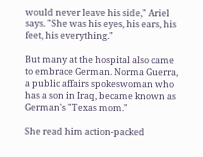would never leave his side," Ariel says. "She was his eyes, his ears, his feet, his everything."

But many at the hospital also came to embrace German. Norma Guerra, a public affairs spokeswoman who has a son in Iraq, became known as German's "Texas mom."

She read him action-packed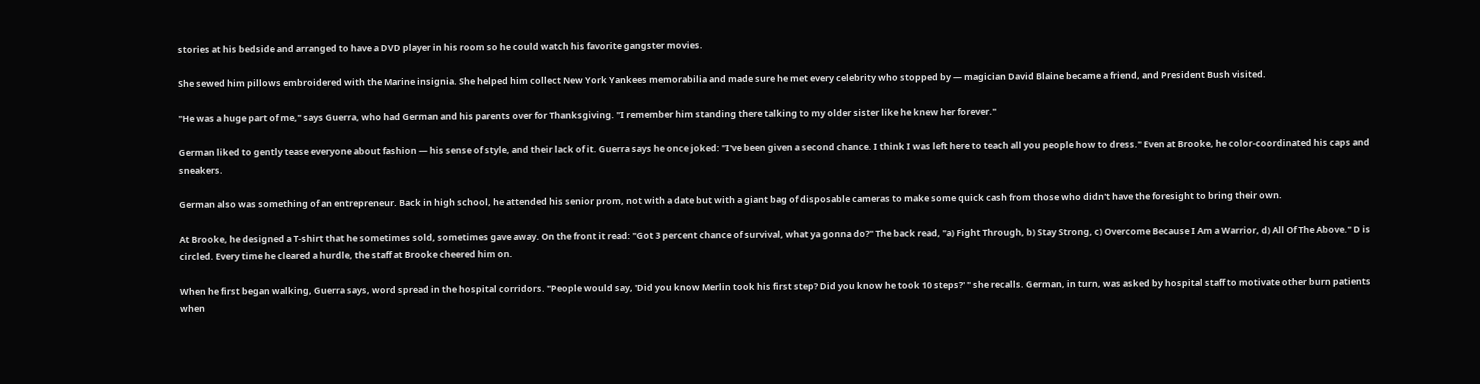stories at his bedside and arranged to have a DVD player in his room so he could watch his favorite gangster movies.

She sewed him pillows embroidered with the Marine insignia. She helped him collect New York Yankees memorabilia and made sure he met every celebrity who stopped by — magician David Blaine became a friend, and President Bush visited.

"He was a huge part of me," says Guerra, who had German and his parents over for Thanksgiving. "I remember him standing there talking to my older sister like he knew her forever."

German liked to gently tease everyone about fashion — his sense of style, and their lack of it. Guerra says he once joked: "I've been given a second chance. I think I was left here to teach all you people how to dress." Even at Brooke, he color-coordinated his caps and sneakers.

German also was something of an entrepreneur. Back in high school, he attended his senior prom, not with a date but with a giant bag of disposable cameras to make some quick cash from those who didn't have the foresight to bring their own.

At Brooke, he designed a T-shirt that he sometimes sold, sometimes gave away. On the front it read: "Got 3 percent chance of survival, what ya gonna do?" The back read, "a) Fight Through, b) Stay Strong, c) Overcome Because I Am a Warrior, d) All Of The Above." D is circled. Every time he cleared a hurdle, the staff at Brooke cheered him on.

When he first began walking, Guerra says, word spread in the hospital corridors. "People would say, 'Did you know Merlin took his first step? Did you know he took 10 steps?' " she recalls. German, in turn, was asked by hospital staff to motivate other burn patients when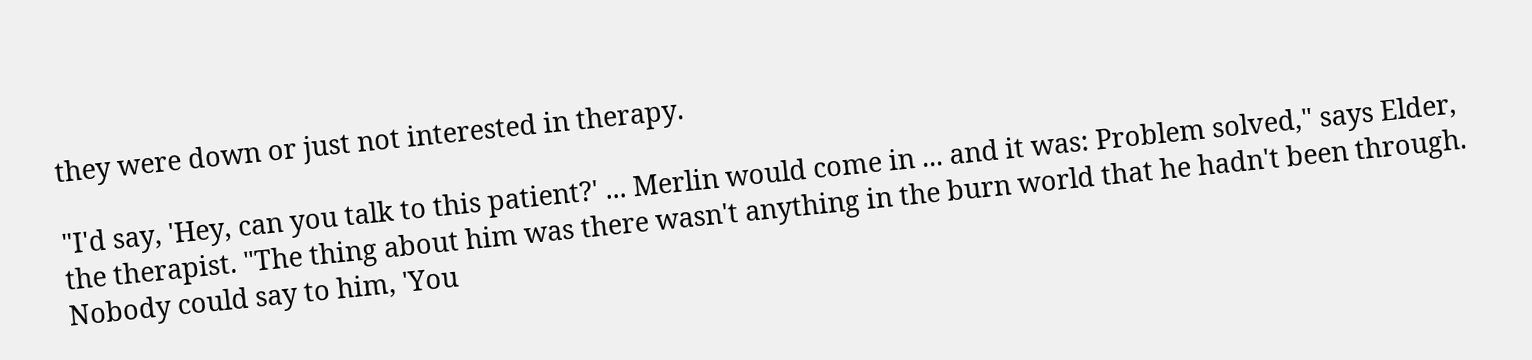they were down or just not interested in therapy.

"I'd say, 'Hey, can you talk to this patient?' ... Merlin would come in ... and it was: Problem solved," says Elder, the therapist. "The thing about him was there wasn't anything in the burn world that he hadn't been through. Nobody could say to him, 'You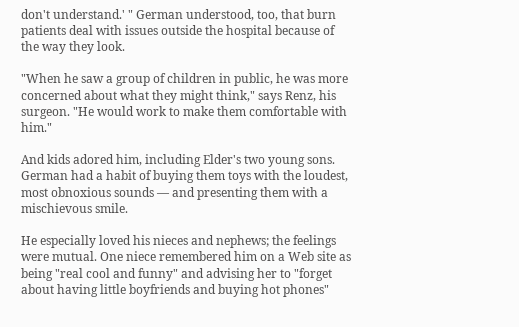don't understand.' " German understood, too, that burn patients deal with issues outside the hospital because of the way they look.

"When he saw a group of children in public, he was more concerned about what they might think," says Renz, his surgeon. "He would work to make them comfortable with him."

And kids adored him, including Elder's two young sons. German had a habit of buying them toys with the loudest, most obnoxious sounds — and presenting them with a mischievous smile.

He especially loved his nieces and nephews; the feelings were mutual. One niece remembered him on a Web site as being "real cool and funny" and advising her to "forget about having little boyfriends and buying hot phones"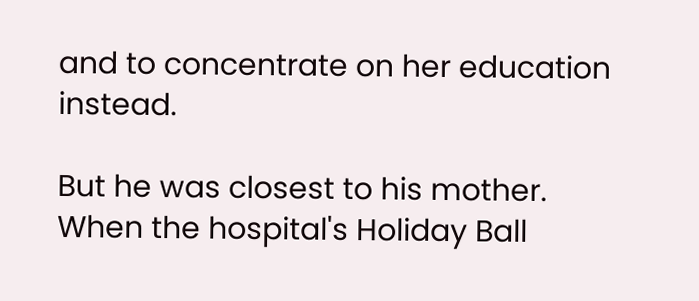and to concentrate on her education instead.

But he was closest to his mother. When the hospital's Holiday Ball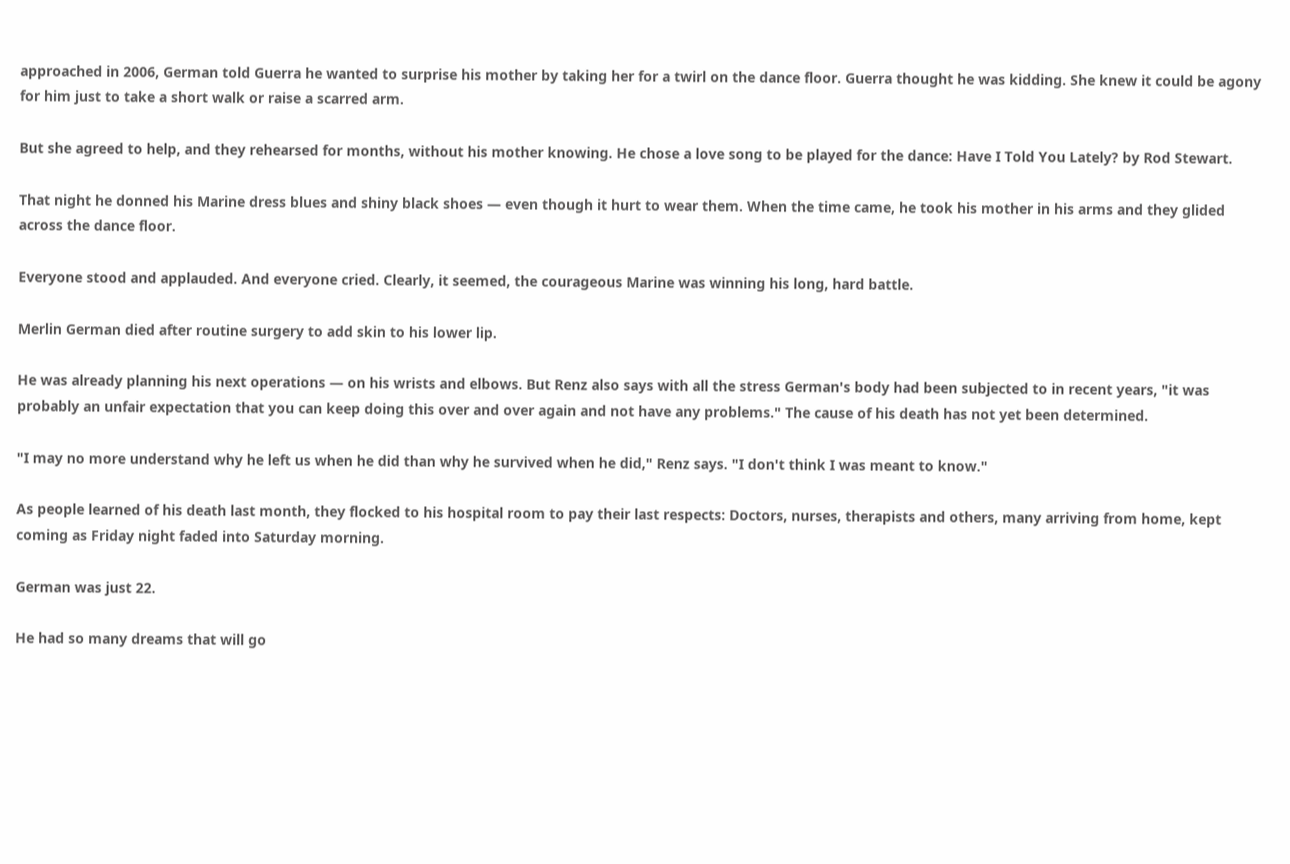approached in 2006, German told Guerra he wanted to surprise his mother by taking her for a twirl on the dance floor. Guerra thought he was kidding. She knew it could be agony for him just to take a short walk or raise a scarred arm.

But she agreed to help, and they rehearsed for months, without his mother knowing. He chose a love song to be played for the dance: Have I Told You Lately? by Rod Stewart.

That night he donned his Marine dress blues and shiny black shoes — even though it hurt to wear them. When the time came, he took his mother in his arms and they glided across the dance floor.

Everyone stood and applauded. And everyone cried. Clearly, it seemed, the courageous Marine was winning his long, hard battle.

Merlin German died after routine surgery to add skin to his lower lip.

He was already planning his next operations — on his wrists and elbows. But Renz also says with all the stress German's body had been subjected to in recent years, "it was probably an unfair expectation that you can keep doing this over and over again and not have any problems." The cause of his death has not yet been determined.

"I may no more understand why he left us when he did than why he survived when he did," Renz says. "I don't think I was meant to know."

As people learned of his death last month, they flocked to his hospital room to pay their last respects: Doctors, nurses, therapists and others, many arriving from home, kept coming as Friday night faded into Saturday morning.

German was just 22.

He had so many dreams that will go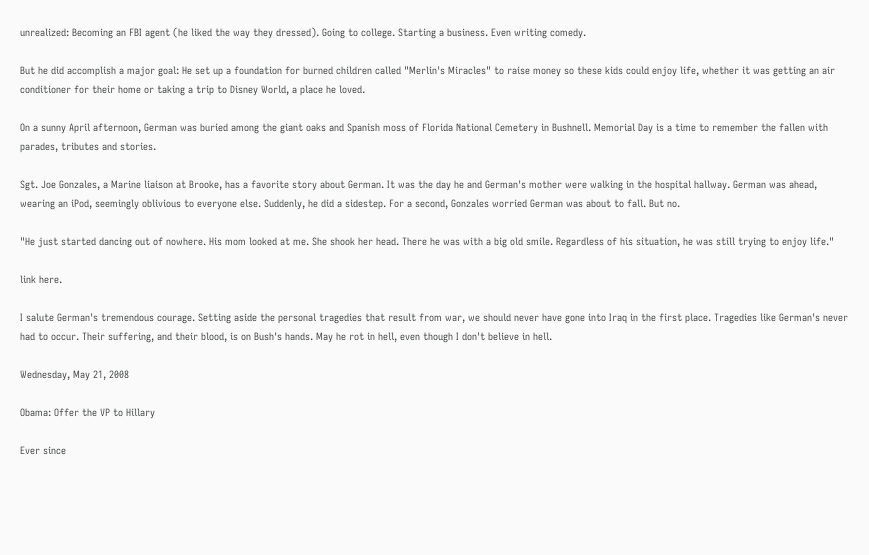unrealized: Becoming an FBI agent (he liked the way they dressed). Going to college. Starting a business. Even writing comedy.

But he did accomplish a major goal: He set up a foundation for burned children called "Merlin's Miracles" to raise money so these kids could enjoy life, whether it was getting an air conditioner for their home or taking a trip to Disney World, a place he loved.

On a sunny April afternoon, German was buried among the giant oaks and Spanish moss of Florida National Cemetery in Bushnell. Memorial Day is a time to remember the fallen with parades, tributes and stories.

Sgt. Joe Gonzales, a Marine liaison at Brooke, has a favorite story about German. It was the day he and German's mother were walking in the hospital hallway. German was ahead, wearing an iPod, seemingly oblivious to everyone else. Suddenly, he did a sidestep. For a second, Gonzales worried German was about to fall. But no.

"He just started dancing out of nowhere. His mom looked at me. She shook her head. There he was with a big old smile. Regardless of his situation, he was still trying to enjoy life."

link here.

I salute German's tremendous courage. Setting aside the personal tragedies that result from war, we should never have gone into Iraq in the first place. Tragedies like German's never had to occur. Their suffering, and their blood, is on Bush's hands. May he rot in hell, even though I don't believe in hell.

Wednesday, May 21, 2008

Obama: Offer the VP to Hillary

Ever since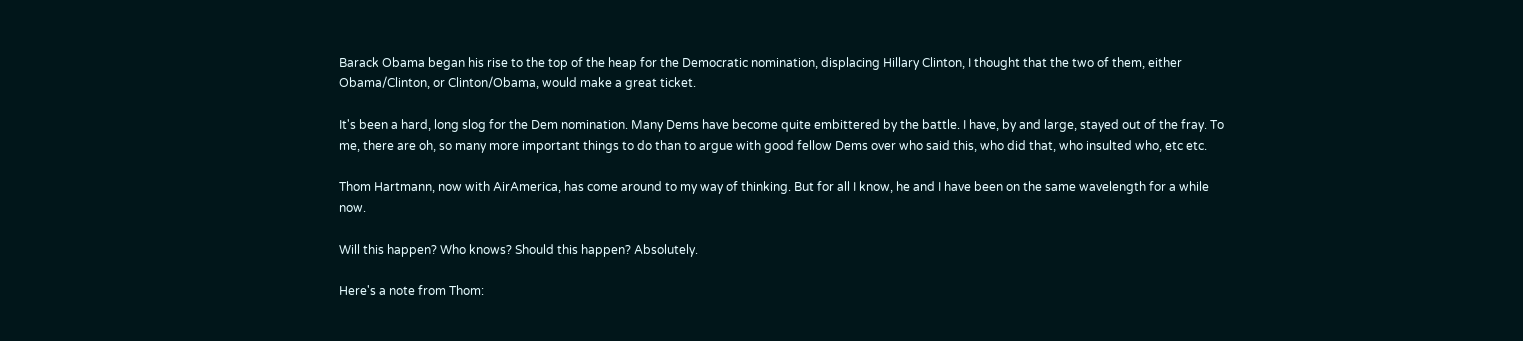Barack Obama began his rise to the top of the heap for the Democratic nomination, displacing Hillary Clinton, I thought that the two of them, either Obama/Clinton, or Clinton/Obama, would make a great ticket.

It's been a hard, long slog for the Dem nomination. Many Dems have become quite embittered by the battle. I have, by and large, stayed out of the fray. To me, there are oh, so many more important things to do than to argue with good fellow Dems over who said this, who did that, who insulted who, etc etc.

Thom Hartmann, now with AirAmerica, has come around to my way of thinking. But for all I know, he and I have been on the same wavelength for a while now.

Will this happen? Who knows? Should this happen? Absolutely.

Here's a note from Thom: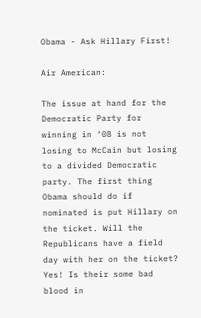Obama - Ask Hillary First!

Air American:

The issue at hand for the Democratic Party for winning in ‘08 is not losing to McCain but losing to a divided Democratic party. The first thing Obama should do if nominated is put Hillary on the ticket. Will the Republicans have a field day with her on the ticket? Yes! Is their some bad blood in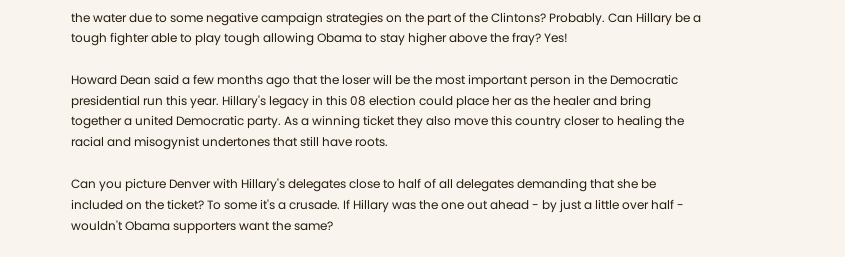the water due to some negative campaign strategies on the part of the Clintons? Probably. Can Hillary be a tough fighter able to play tough allowing Obama to stay higher above the fray? Yes!

Howard Dean said a few months ago that the loser will be the most important person in the Democratic presidential run this year. Hillary's legacy in this 08 election could place her as the healer and bring together a united Democratic party. As a winning ticket they also move this country closer to healing the racial and misogynist undertones that still have roots.

Can you picture Denver with Hillary's delegates close to half of all delegates demanding that she be included on the ticket? To some it's a crusade. If Hillary was the one out ahead - by just a little over half - wouldn't Obama supporters want the same?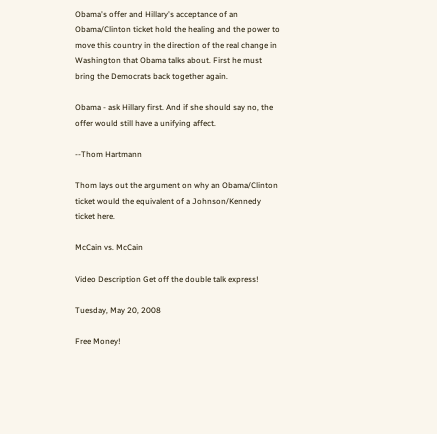Obama's offer and Hillary's acceptance of an Obama/Clinton ticket hold the healing and the power to move this country in the direction of the real change in Washington that Obama talks about. First he must bring the Democrats back together again.

Obama - ask Hillary first. And if she should say no, the offer would still have a unifying affect.

--Thom Hartmann

Thom lays out the argument on why an Obama/Clinton ticket would the equivalent of a Johnson/Kennedy ticket here.

McCain vs. McCain

Video Description Get off the double talk express!

Tuesday, May 20, 2008

Free Money!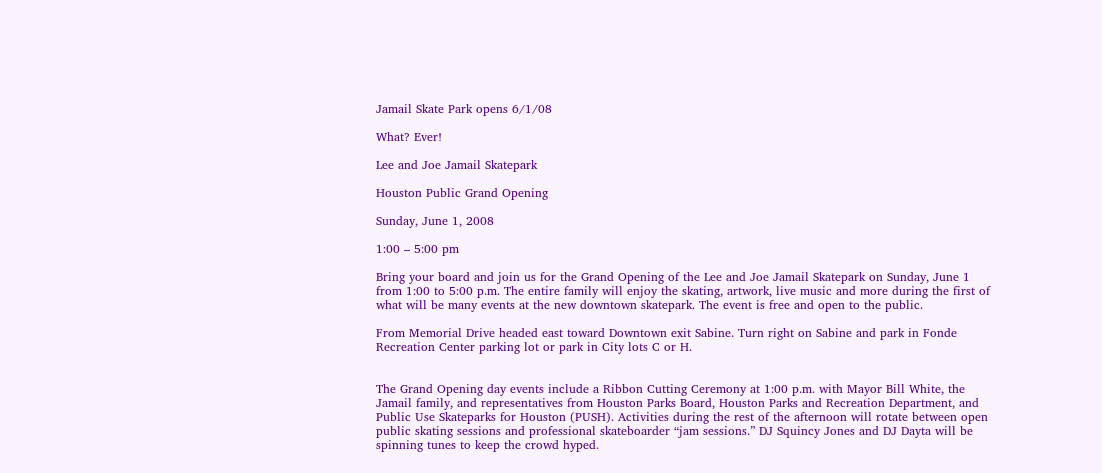Jamail Skate Park opens 6/1/08

What? Ever!

Lee and Joe Jamail Skatepark

Houston Public Grand Opening

Sunday, June 1, 2008

1:00 – 5:00 pm

Bring your board and join us for the Grand Opening of the Lee and Joe Jamail Skatepark on Sunday, June 1 from 1:00 to 5:00 p.m. The entire family will enjoy the skating, artwork, live music and more during the first of what will be many events at the new downtown skatepark. The event is free and open to the public.

From Memorial Drive headed east toward Downtown exit Sabine. Turn right on Sabine and park in Fonde Recreation Center parking lot or park in City lots C or H.


The Grand Opening day events include a Ribbon Cutting Ceremony at 1:00 p.m. with Mayor Bill White, the Jamail family, and representatives from Houston Parks Board, Houston Parks and Recreation Department, and Public Use Skateparks for Houston (PUSH). Activities during the rest of the afternoon will rotate between open public skating sessions and professional skateboarder “jam sessions.” DJ Squincy Jones and DJ Dayta will be spinning tunes to keep the crowd hyped.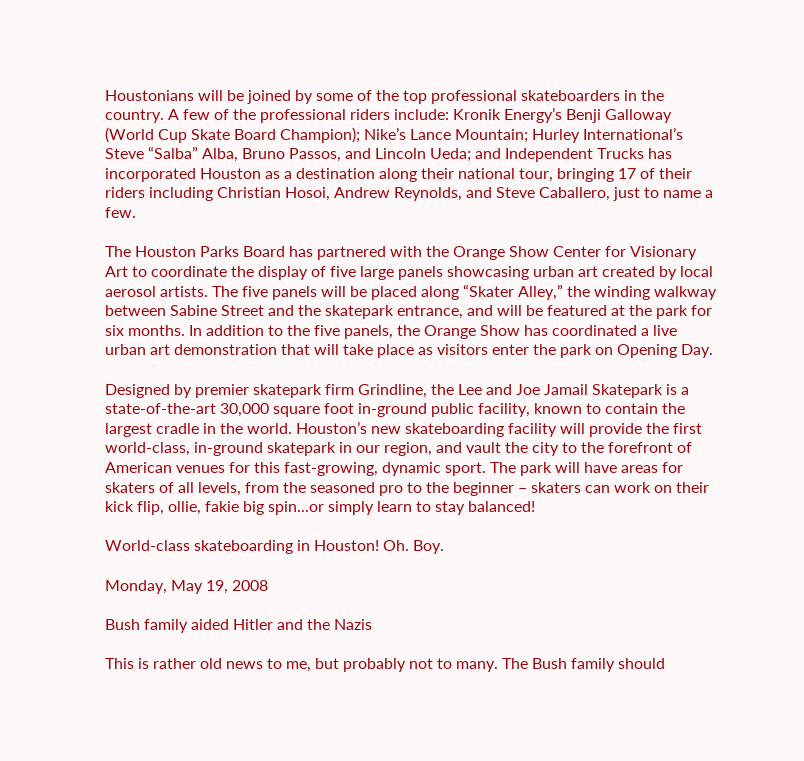Houstonians will be joined by some of the top professional skateboarders in the country. A few of the professional riders include: Kronik Energy’s Benji Galloway (World Cup Skate Board Champion); Nike’s Lance Mountain; Hurley International’s Steve “Salba” Alba, Bruno Passos, and Lincoln Ueda; and Independent Trucks has incorporated Houston as a destination along their national tour, bringing 17 of their riders including Christian Hosoi, Andrew Reynolds, and Steve Caballero, just to name a few.

The Houston Parks Board has partnered with the Orange Show Center for Visionary Art to coordinate the display of five large panels showcasing urban art created by local aerosol artists. The five panels will be placed along “Skater Alley,” the winding walkway between Sabine Street and the skatepark entrance, and will be featured at the park for six months. In addition to the five panels, the Orange Show has coordinated a live urban art demonstration that will take place as visitors enter the park on Opening Day.

Designed by premier skatepark firm Grindline, the Lee and Joe Jamail Skatepark is a state-of-the-art 30,000 square foot in-ground public facility, known to contain the largest cradle in the world. Houston’s new skateboarding facility will provide the first world-class, in-ground skatepark in our region, and vault the city to the forefront of American venues for this fast-growing, dynamic sport. The park will have areas for skaters of all levels, from the seasoned pro to the beginner – skaters can work on their kick flip, ollie, fakie big spin...or simply learn to stay balanced!

World-class skateboarding in Houston! Oh. Boy.

Monday, May 19, 2008

Bush family aided Hitler and the Nazis

This is rather old news to me, but probably not to many. The Bush family should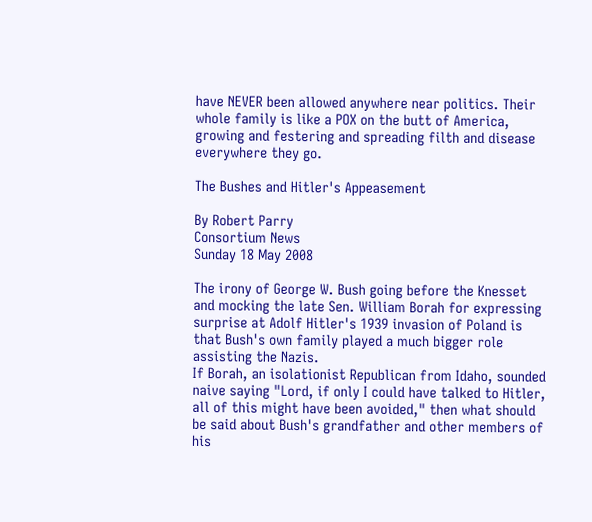have NEVER been allowed anywhere near politics. Their whole family is like a POX on the butt of America, growing and festering and spreading filth and disease everywhere they go.

The Bushes and Hitler's Appeasement

By Robert Parry
Consortium News
Sunday 18 May 2008

The irony of George W. Bush going before the Knesset and mocking the late Sen. William Borah for expressing surprise at Adolf Hitler's 1939 invasion of Poland is that Bush's own family played a much bigger role assisting the Nazis.
If Borah, an isolationist Republican from Idaho, sounded naive saying "Lord, if only I could have talked to Hitler, all of this might have been avoided," then what should be said about Bush's grandfather and other members of his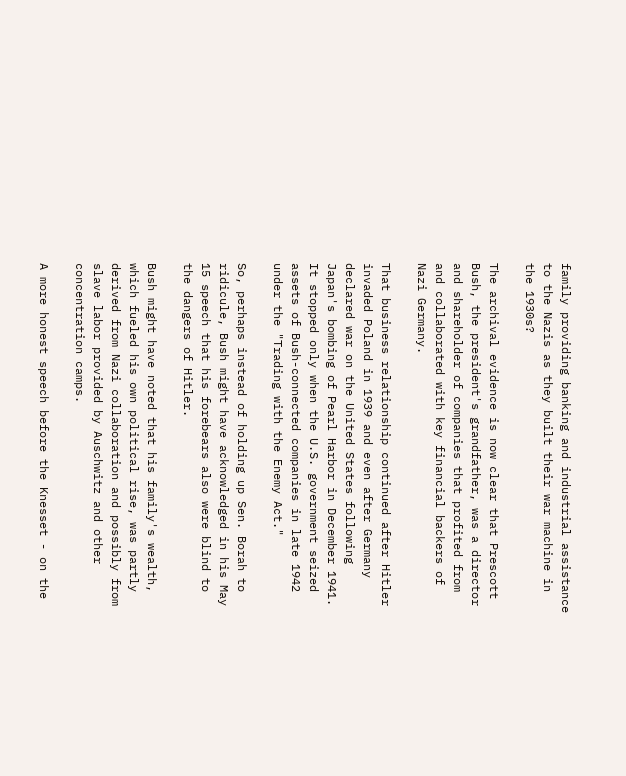family providing banking and industrial assistance to the Nazis as they built their war machine in the 1930s?

The archival evidence is now clear that Prescott Bush, the president's grandfather, was a director and shareholder of companies that profited from and collaborated with key financial backers of Nazi Germany.

That business relationship continued after Hitler invaded Poland in 1939 and even after Germany declared war on the United States following Japan's bombing of Pearl Harbor in December 1941. It stopped only when the U.S. government seized assets of Bush-connected companies in late 1942 under the "Trading with the Enemy Act."

So, perhaps instead of holding up Sen. Borah to ridicule, Bush might have acknowledged in his May 15 speech that his forebears also were blind to the dangers of Hitler.

Bush might have noted that his family's wealth, which fueled his own political rise, was partly derived from Nazi collaboration and possibly from slave labor provided by Auschwitz and other concentration camps.

A more honest speech before the Knesset - on the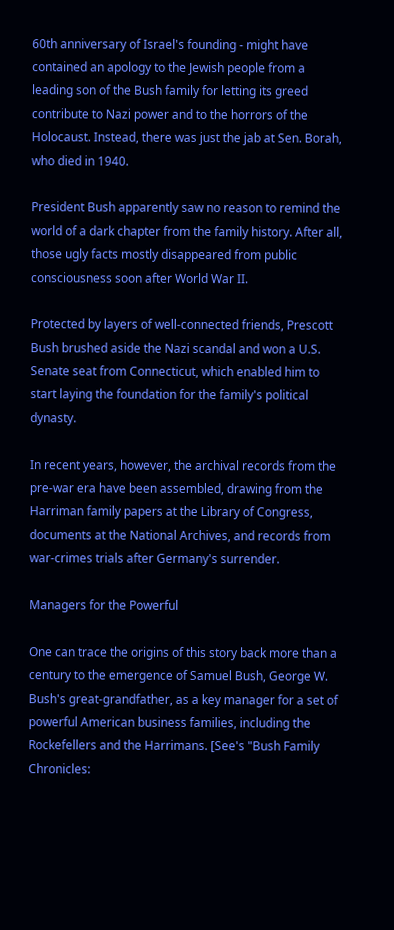60th anniversary of Israel's founding - might have contained an apology to the Jewish people from a leading son of the Bush family for letting its greed contribute to Nazi power and to the horrors of the Holocaust. Instead, there was just the jab at Sen. Borah, who died in 1940.

President Bush apparently saw no reason to remind the world of a dark chapter from the family history. After all, those ugly facts mostly disappeared from public consciousness soon after World War II.

Protected by layers of well-connected friends, Prescott Bush brushed aside the Nazi scandal and won a U.S. Senate seat from Connecticut, which enabled him to start laying the foundation for the family's political dynasty.

In recent years, however, the archival records from the pre-war era have been assembled, drawing from the Harriman family papers at the Library of Congress, documents at the National Archives, and records from war-crimes trials after Germany's surrender.

Managers for the Powerful

One can trace the origins of this story back more than a century to the emergence of Samuel Bush, George W. Bush's great-grandfather, as a key manager for a set of powerful American business families, including the Rockefellers and the Harrimans. [See's "Bush Family Chronicles: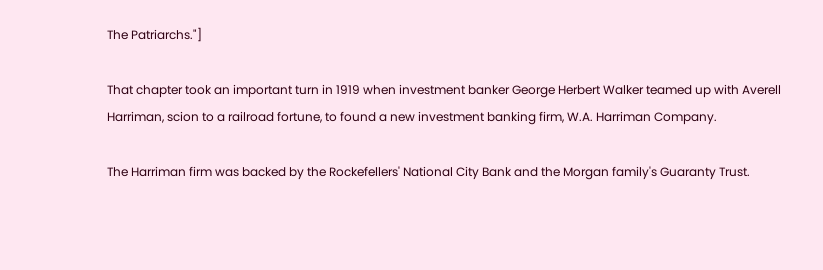The Patriarchs."]

That chapter took an important turn in 1919 when investment banker George Herbert Walker teamed up with Averell Harriman, scion to a railroad fortune, to found a new investment banking firm, W.A. Harriman Company.

The Harriman firm was backed by the Rockefellers' National City Bank and the Morgan family's Guaranty Trust.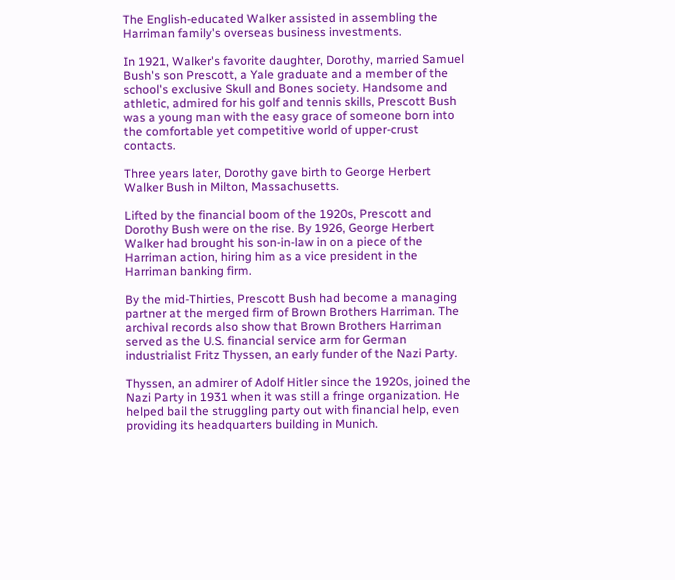The English-educated Walker assisted in assembling the Harriman family's overseas business investments.

In 1921, Walker's favorite daughter, Dorothy, married Samuel Bush's son Prescott, a Yale graduate and a member of the school's exclusive Skull and Bones society. Handsome and athletic, admired for his golf and tennis skills, Prescott Bush was a young man with the easy grace of someone born into the comfortable yet competitive world of upper-crust contacts.

Three years later, Dorothy gave birth to George Herbert Walker Bush in Milton, Massachusetts.

Lifted by the financial boom of the 1920s, Prescott and Dorothy Bush were on the rise. By 1926, George Herbert Walker had brought his son-in-law in on a piece of the Harriman action, hiring him as a vice president in the Harriman banking firm.

By the mid-Thirties, Prescott Bush had become a managing partner at the merged firm of Brown Brothers Harriman. The archival records also show that Brown Brothers Harriman served as the U.S. financial service arm for German industrialist Fritz Thyssen, an early funder of the Nazi Party.

Thyssen, an admirer of Adolf Hitler since the 1920s, joined the Nazi Party in 1931 when it was still a fringe organization. He helped bail the struggling party out with financial help, even providing its headquarters building in Munich.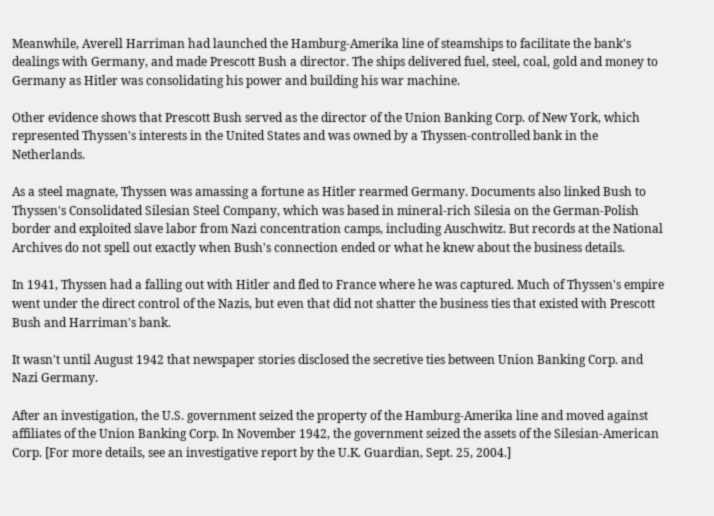Meanwhile, Averell Harriman had launched the Hamburg-Amerika line of steamships to facilitate the bank's dealings with Germany, and made Prescott Bush a director. The ships delivered fuel, steel, coal, gold and money to Germany as Hitler was consolidating his power and building his war machine.

Other evidence shows that Prescott Bush served as the director of the Union Banking Corp. of New York, which represented Thyssen's interests in the United States and was owned by a Thyssen-controlled bank in the Netherlands.

As a steel magnate, Thyssen was amassing a fortune as Hitler rearmed Germany. Documents also linked Bush to Thyssen's Consolidated Silesian Steel Company, which was based in mineral-rich Silesia on the German-Polish border and exploited slave labor from Nazi concentration camps, including Auschwitz. But records at the National Archives do not spell out exactly when Bush's connection ended or what he knew about the business details.

In 1941, Thyssen had a falling out with Hitler and fled to France where he was captured. Much of Thyssen's empire went under the direct control of the Nazis, but even that did not shatter the business ties that existed with Prescott Bush and Harriman's bank.

It wasn't until August 1942 that newspaper stories disclosed the secretive ties between Union Banking Corp. and Nazi Germany.

After an investigation, the U.S. government seized the property of the Hamburg-Amerika line and moved against affiliates of the Union Banking Corp. In November 1942, the government seized the assets of the Silesian-American Corp. [For more details, see an investigative report by the U.K. Guardian, Sept. 25, 2004.]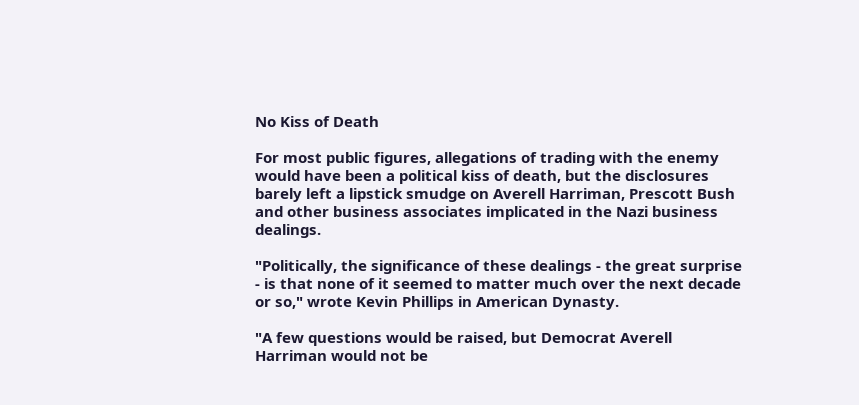No Kiss of Death

For most public figures, allegations of trading with the enemy would have been a political kiss of death, but the disclosures barely left a lipstick smudge on Averell Harriman, Prescott Bush and other business associates implicated in the Nazi business dealings.

"Politically, the significance of these dealings - the great surprise - is that none of it seemed to matter much over the next decade or so," wrote Kevin Phillips in American Dynasty.

"A few questions would be raised, but Democrat Averell Harriman would not be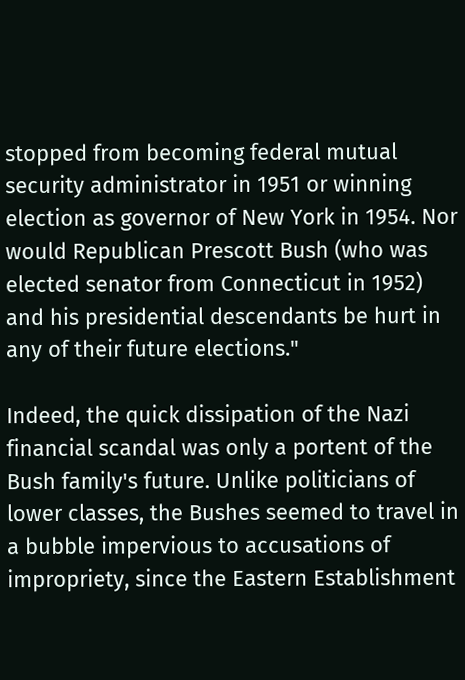stopped from becoming federal mutual security administrator in 1951 or winning election as governor of New York in 1954. Nor would Republican Prescott Bush (who was elected senator from Connecticut in 1952) and his presidential descendants be hurt in any of their future elections."

Indeed, the quick dissipation of the Nazi financial scandal was only a portent of the Bush family's future. Unlike politicians of lower classes, the Bushes seemed to travel in a bubble impervious to accusations of impropriety, since the Eastern Establishment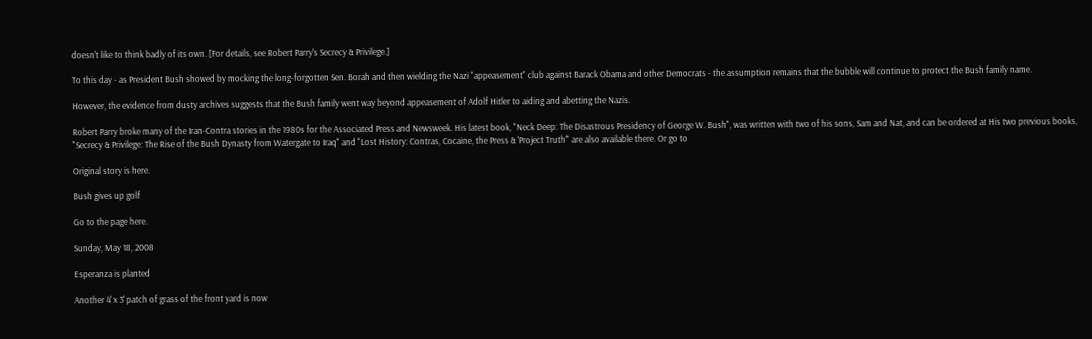doesn't like to think badly of its own. [For details, see Robert Parry's Secrecy & Privilege.]

To this day - as President Bush showed by mocking the long-forgotten Sen. Borah and then wielding the Nazi "appeasement" club against Barack Obama and other Democrats - the assumption remains that the bubble will continue to protect the Bush family name.

However, the evidence from dusty archives suggests that the Bush family went way beyond appeasement of Adolf Hitler to aiding and abetting the Nazis.

Robert Parry broke many of the Iran-Contra stories in the 1980s for the Associated Press and Newsweek. His latest book, "Neck Deep: The Disastrous Presidency of George W. Bush", was written with two of his sons, Sam and Nat, and can be ordered at His two previous books, "Secrecy & Privilege: The Rise of the Bush Dynasty from Watergate to Iraq" and "Lost History: Contras, Cocaine, the Press & 'Project Truth'" are also available there. Or go to

Original story is here.

Bush gives up golf

Go to the page here.

Sunday, May 18, 2008

Esperanza is planted

Another 4' x 3' patch of grass of the front yard is now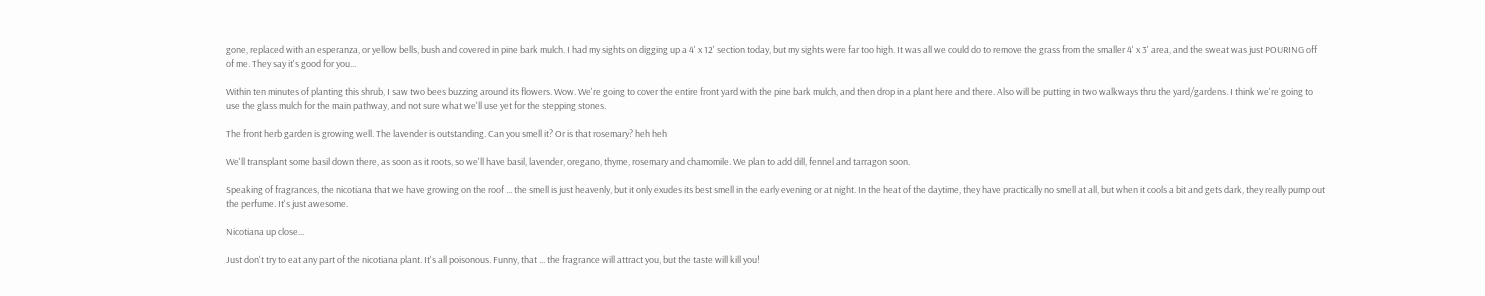gone, replaced with an esperanza, or yellow bells, bush and covered in pine bark mulch. I had my sights on digging up a 4' x 12' section today, but my sights were far too high. It was all we could do to remove the grass from the smaller 4' x 3' area, and the sweat was just POURING off of me. They say it's good for you...

Within ten minutes of planting this shrub, I saw two bees buzzing around its flowers. Wow. We're going to cover the entire front yard with the pine bark mulch, and then drop in a plant here and there. Also will be putting in two walkways thru the yard/gardens. I think we're going to use the glass mulch for the main pathway, and not sure what we'll use yet for the stepping stones.

The front herb garden is growing well. The lavender is outstanding. Can you smell it? Or is that rosemary? heh heh

We'll transplant some basil down there, as soon as it roots, so we'll have basil, lavender, oregano, thyme, rosemary and chamomile. We plan to add dill, fennel and tarragon soon.

Speaking of fragrances, the nicotiana that we have growing on the roof ... the smell is just heavenly, but it only exudes its best smell in the early evening or at night. In the heat of the daytime, they have practically no smell at all, but when it cools a bit and gets dark, they really pump out the perfume. It's just awesome.

Nicotiana up close...

Just don't try to eat any part of the nicotiana plant. It's all poisonous. Funny, that ... the fragrance will attract you, but the taste will kill you!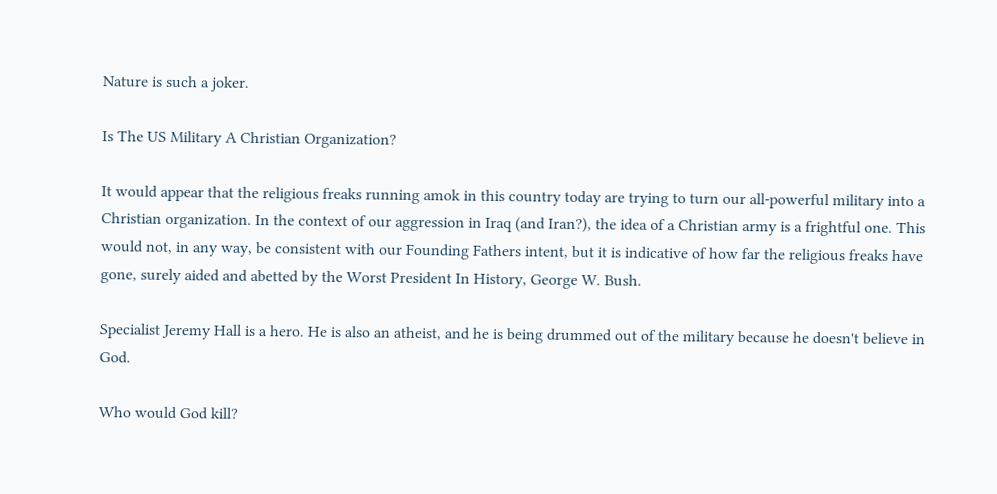Nature is such a joker.

Is The US Military A Christian Organization?

It would appear that the religious freaks running amok in this country today are trying to turn our all-powerful military into a Christian organization. In the context of our aggression in Iraq (and Iran?), the idea of a Christian army is a frightful one. This would not, in any way, be consistent with our Founding Fathers intent, but it is indicative of how far the religious freaks have gone, surely aided and abetted by the Worst President In History, George W. Bush.

Specialist Jeremy Hall is a hero. He is also an atheist, and he is being drummed out of the military because he doesn't believe in God.

Who would God kill?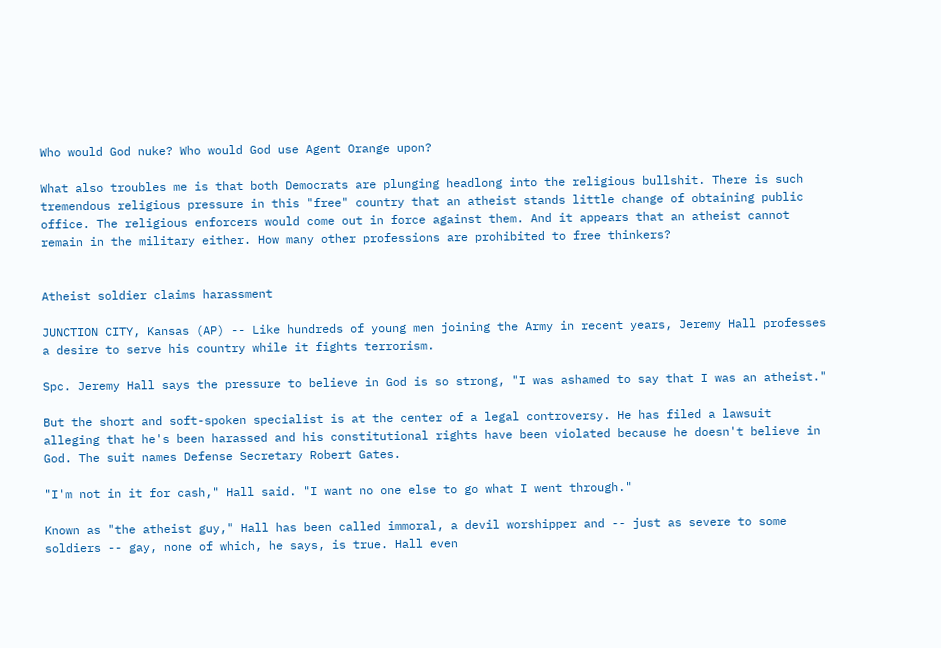Who would God nuke? Who would God use Agent Orange upon?

What also troubles me is that both Democrats are plunging headlong into the religious bullshit. There is such tremendous religious pressure in this "free" country that an atheist stands little change of obtaining public office. The religious enforcers would come out in force against them. And it appears that an atheist cannot remain in the military either. How many other professions are prohibited to free thinkers?


Atheist soldier claims harassment

JUNCTION CITY, Kansas (AP) -- Like hundreds of young men joining the Army in recent years, Jeremy Hall professes a desire to serve his country while it fights terrorism.

Spc. Jeremy Hall says the pressure to believe in God is so strong, "I was ashamed to say that I was an atheist."

But the short and soft-spoken specialist is at the center of a legal controversy. He has filed a lawsuit alleging that he's been harassed and his constitutional rights have been violated because he doesn't believe in God. The suit names Defense Secretary Robert Gates.

"I'm not in it for cash," Hall said. "I want no one else to go what I went through."

Known as "the atheist guy," Hall has been called immoral, a devil worshipper and -- just as severe to some soldiers -- gay, none of which, he says, is true. Hall even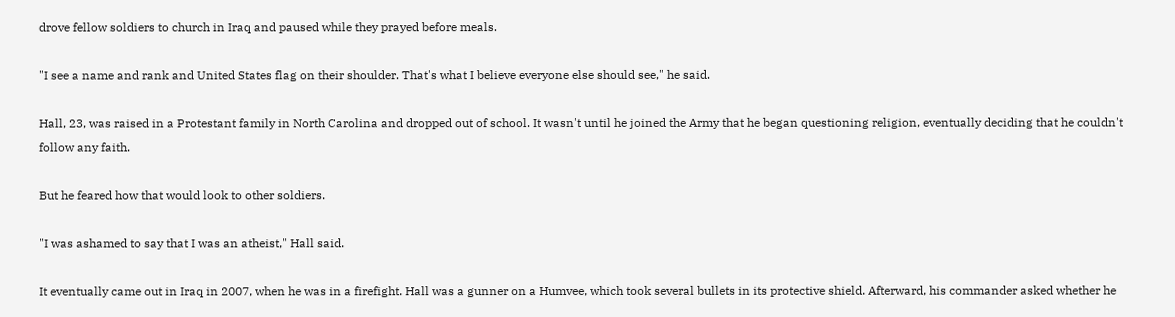drove fellow soldiers to church in Iraq and paused while they prayed before meals.

"I see a name and rank and United States flag on their shoulder. That's what I believe everyone else should see," he said.

Hall, 23, was raised in a Protestant family in North Carolina and dropped out of school. It wasn't until he joined the Army that he began questioning religion, eventually deciding that he couldn't follow any faith.

But he feared how that would look to other soldiers.

"I was ashamed to say that I was an atheist," Hall said.

It eventually came out in Iraq in 2007, when he was in a firefight. Hall was a gunner on a Humvee, which took several bullets in its protective shield. Afterward, his commander asked whether he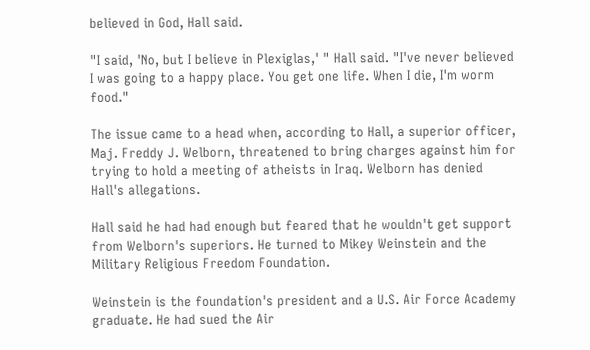believed in God, Hall said.

"I said, 'No, but I believe in Plexiglas,' " Hall said. "I've never believed I was going to a happy place. You get one life. When I die, I'm worm food."

The issue came to a head when, according to Hall, a superior officer, Maj. Freddy J. Welborn, threatened to bring charges against him for trying to hold a meeting of atheists in Iraq. Welborn has denied Hall's allegations.

Hall said he had had enough but feared that he wouldn't get support from Welborn's superiors. He turned to Mikey Weinstein and the Military Religious Freedom Foundation.

Weinstein is the foundation's president and a U.S. Air Force Academy graduate. He had sued the Air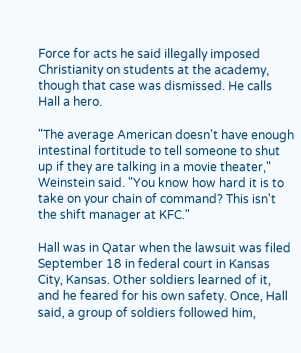Force for acts he said illegally imposed Christianity on students at the academy, though that case was dismissed. He calls Hall a hero.

"The average American doesn't have enough intestinal fortitude to tell someone to shut up if they are talking in a movie theater," Weinstein said. "You know how hard it is to take on your chain of command? This isn't the shift manager at KFC."

Hall was in Qatar when the lawsuit was filed September 18 in federal court in Kansas City, Kansas. Other soldiers learned of it, and he feared for his own safety. Once, Hall said, a group of soldiers followed him,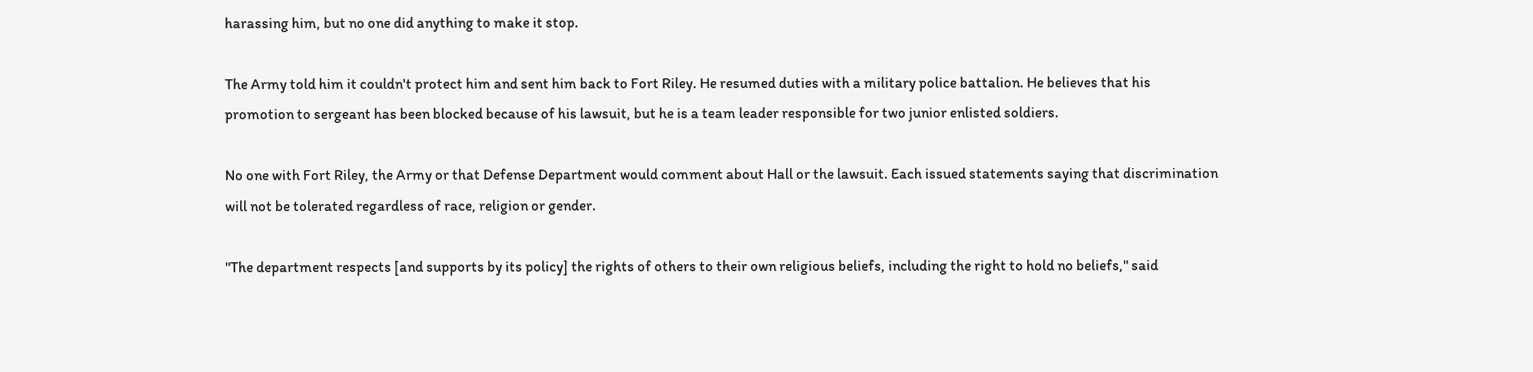harassing him, but no one did anything to make it stop.

The Army told him it couldn't protect him and sent him back to Fort Riley. He resumed duties with a military police battalion. He believes that his promotion to sergeant has been blocked because of his lawsuit, but he is a team leader responsible for two junior enlisted soldiers.

No one with Fort Riley, the Army or that Defense Department would comment about Hall or the lawsuit. Each issued statements saying that discrimination will not be tolerated regardless of race, religion or gender.

"The department respects [and supports by its policy] the rights of others to their own religious beliefs, including the right to hold no beliefs," said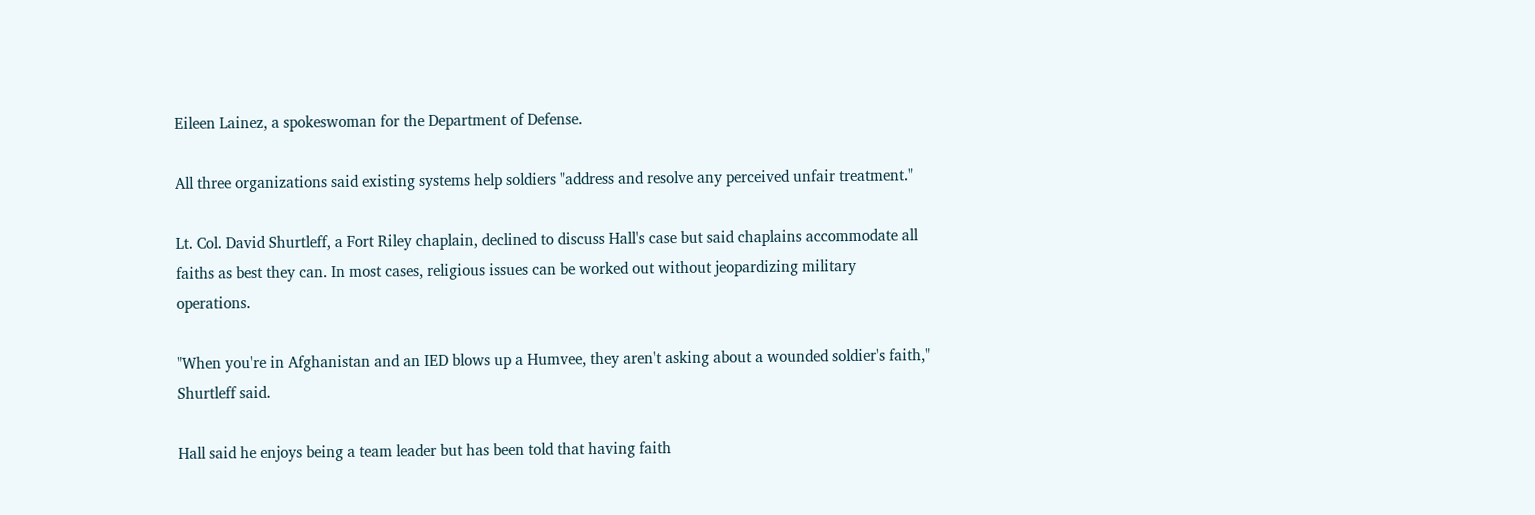Eileen Lainez, a spokeswoman for the Department of Defense.

All three organizations said existing systems help soldiers "address and resolve any perceived unfair treatment."

Lt. Col. David Shurtleff, a Fort Riley chaplain, declined to discuss Hall's case but said chaplains accommodate all faiths as best they can. In most cases, religious issues can be worked out without jeopardizing military operations.

"When you're in Afghanistan and an IED blows up a Humvee, they aren't asking about a wounded soldier's faith," Shurtleff said.

Hall said he enjoys being a team leader but has been told that having faith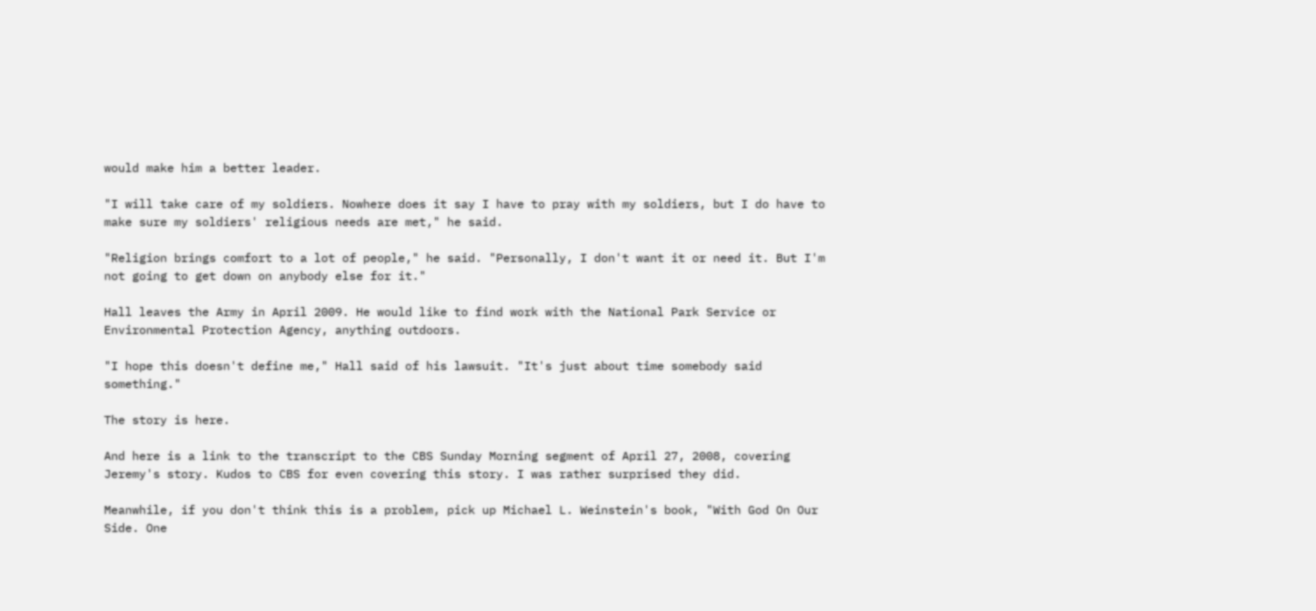would make him a better leader.

"I will take care of my soldiers. Nowhere does it say I have to pray with my soldiers, but I do have to make sure my soldiers' religious needs are met," he said.

"Religion brings comfort to a lot of people," he said. "Personally, I don't want it or need it. But I'm not going to get down on anybody else for it."

Hall leaves the Army in April 2009. He would like to find work with the National Park Service or Environmental Protection Agency, anything outdoors.

"I hope this doesn't define me," Hall said of his lawsuit. "It's just about time somebody said something."

The story is here.

And here is a link to the transcript to the CBS Sunday Morning segment of April 27, 2008, covering Jeremy's story. Kudos to CBS for even covering this story. I was rather surprised they did.

Meanwhile, if you don't think this is a problem, pick up Michael L. Weinstein's book, "With God On Our Side. One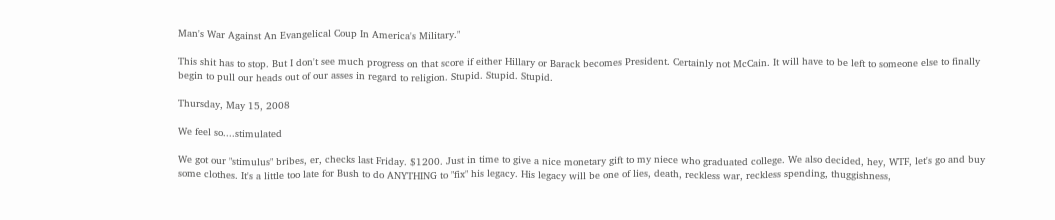Man's War Against An Evangelical Coup In America's Military."

This shit has to stop. But I don't see much progress on that score if either Hillary or Barack becomes President. Certainly not McCain. It will have to be left to someone else to finally begin to pull our heads out of our asses in regard to religion. Stupid. Stupid. Stupid.

Thursday, May 15, 2008

We feel so....stimulated

We got our "stimulus" bribes, er, checks last Friday. $1200. Just in time to give a nice monetary gift to my niece who graduated college. We also decided, hey, WTF, let's go and buy some clothes. It's a little too late for Bush to do ANYTHING to "fix" his legacy. His legacy will be one of lies, death, reckless war, reckless spending, thuggishness,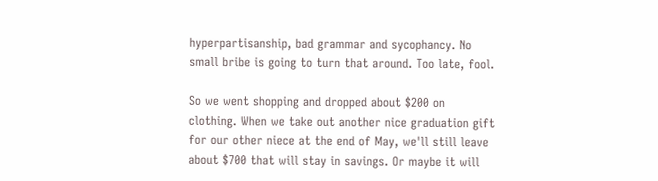hyperpartisanship, bad grammar and sycophancy. No small bribe is going to turn that around. Too late, fool.

So we went shopping and dropped about $200 on clothing. When we take out another nice graduation gift for our other niece at the end of May, we'll still leave about $700 that will stay in savings. Or maybe it will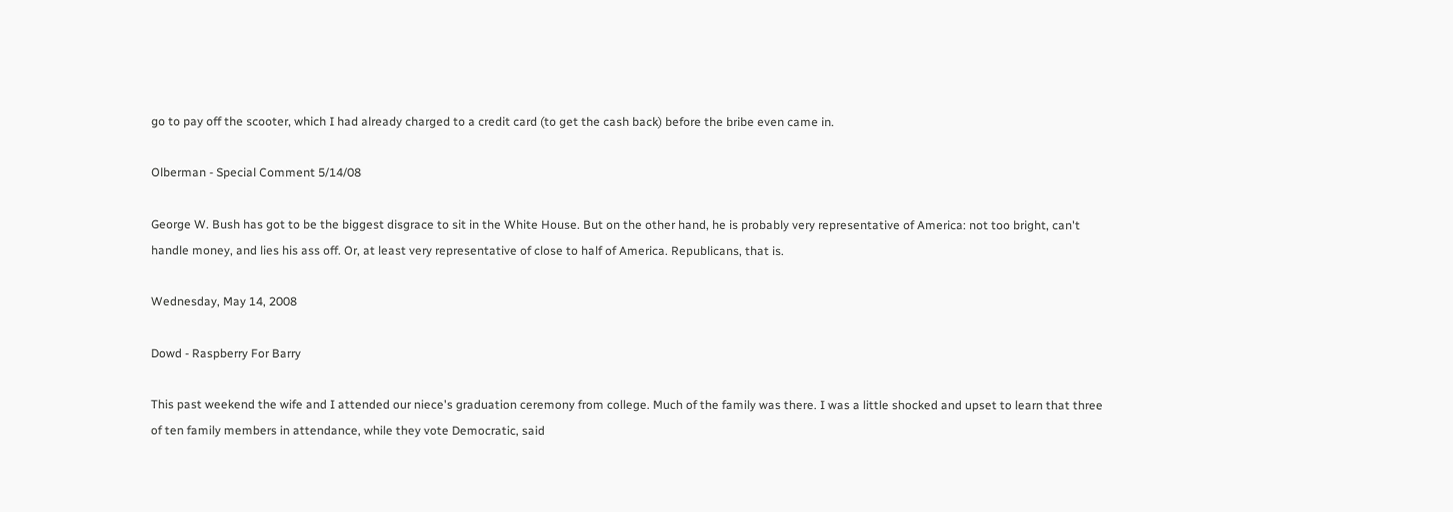go to pay off the scooter, which I had already charged to a credit card (to get the cash back) before the bribe even came in.

Olberman - Special Comment 5/14/08

George W. Bush has got to be the biggest disgrace to sit in the White House. But on the other hand, he is probably very representative of America: not too bright, can't handle money, and lies his ass off. Or, at least very representative of close to half of America. Republicans, that is.

Wednesday, May 14, 2008

Dowd - Raspberry For Barry

This past weekend the wife and I attended our niece's graduation ceremony from college. Much of the family was there. I was a little shocked and upset to learn that three of ten family members in attendance, while they vote Democratic, said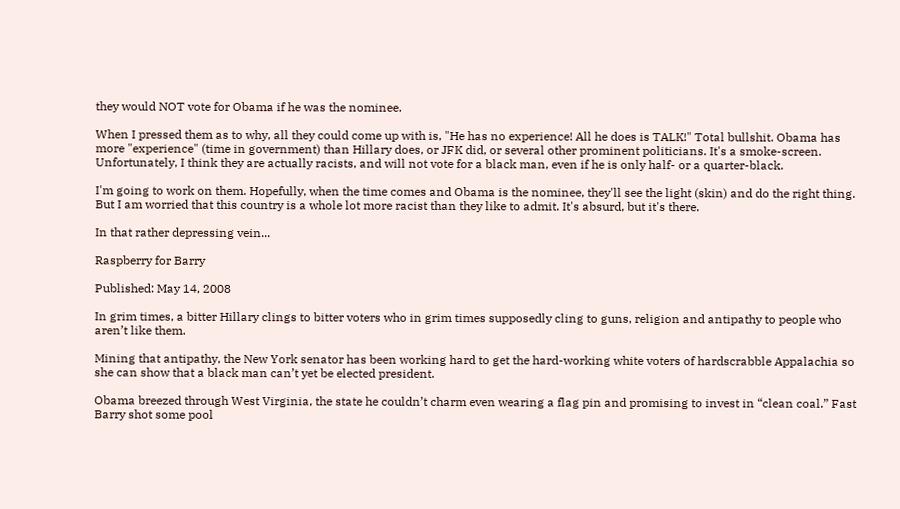they would NOT vote for Obama if he was the nominee.

When I pressed them as to why, all they could come up with is, "He has no experience! All he does is TALK!" Total bullshit. Obama has more "experience" (time in government) than Hillary does, or JFK did, or several other prominent politicians. It's a smoke-screen. Unfortunately, I think they are actually racists, and will not vote for a black man, even if he is only half- or a quarter-black.

I'm going to work on them. Hopefully, when the time comes and Obama is the nominee, they'll see the light (skin) and do the right thing. But I am worried that this country is a whole lot more racist than they like to admit. It's absurd, but it's there.

In that rather depressing vein...

Raspberry for Barry

Published: May 14, 2008

In grim times, a bitter Hillary clings to bitter voters who in grim times supposedly cling to guns, religion and antipathy to people who aren’t like them.

Mining that antipathy, the New York senator has been working hard to get the hard-working white voters of hardscrabble Appalachia so she can show that a black man can’t yet be elected president.

Obama breezed through West Virginia, the state he couldn’t charm even wearing a flag pin and promising to invest in “clean coal.” Fast Barry shot some pool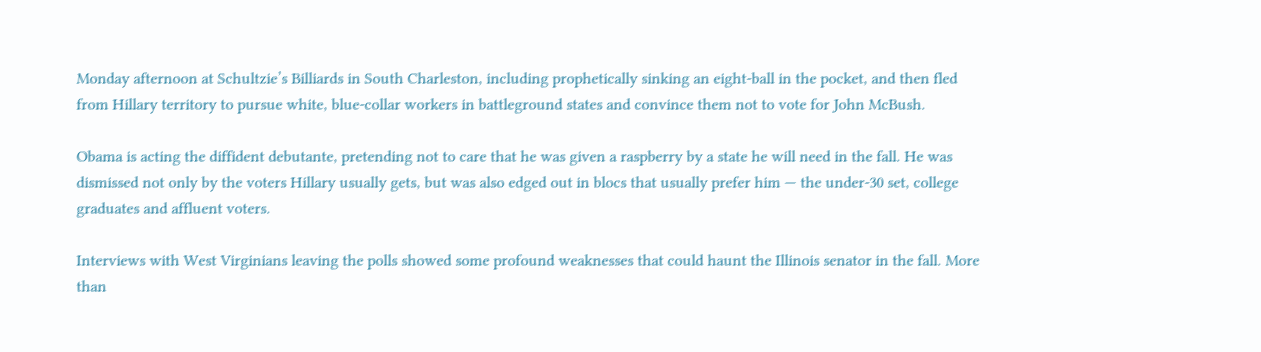Monday afternoon at Schultzie’s Billiards in South Charleston, including prophetically sinking an eight-ball in the pocket, and then fled from Hillary territory to pursue white, blue-collar workers in battleground states and convince them not to vote for John McBush.

Obama is acting the diffident debutante, pretending not to care that he was given a raspberry by a state he will need in the fall. He was dismissed not only by the voters Hillary usually gets, but was also edged out in blocs that usually prefer him — the under-30 set, college graduates and affluent voters.

Interviews with West Virginians leaving the polls showed some profound weaknesses that could haunt the Illinois senator in the fall. More than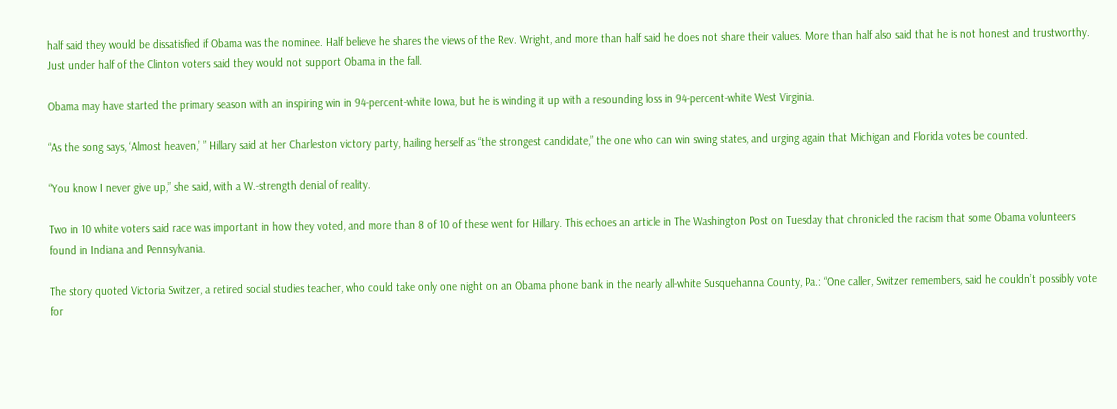half said they would be dissatisfied if Obama was the nominee. Half believe he shares the views of the Rev. Wright, and more than half said he does not share their values. More than half also said that he is not honest and trustworthy. Just under half of the Clinton voters said they would not support Obama in the fall.

Obama may have started the primary season with an inspiring win in 94-percent-white Iowa, but he is winding it up with a resounding loss in 94-percent-white West Virginia.

“As the song says, ‘Almost heaven,’ ” Hillary said at her Charleston victory party, hailing herself as “the strongest candidate,” the one who can win swing states, and urging again that Michigan and Florida votes be counted.

“You know I never give up,” she said, with a W.-strength denial of reality.

Two in 10 white voters said race was important in how they voted, and more than 8 of 10 of these went for Hillary. This echoes an article in The Washington Post on Tuesday that chronicled the racism that some Obama volunteers found in Indiana and Pennsylvania.

The story quoted Victoria Switzer, a retired social studies teacher, who could take only one night on an Obama phone bank in the nearly all-white Susquehanna County, Pa.: “One caller, Switzer remembers, said he couldn’t possibly vote for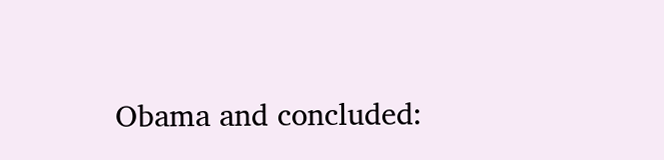Obama and concluded: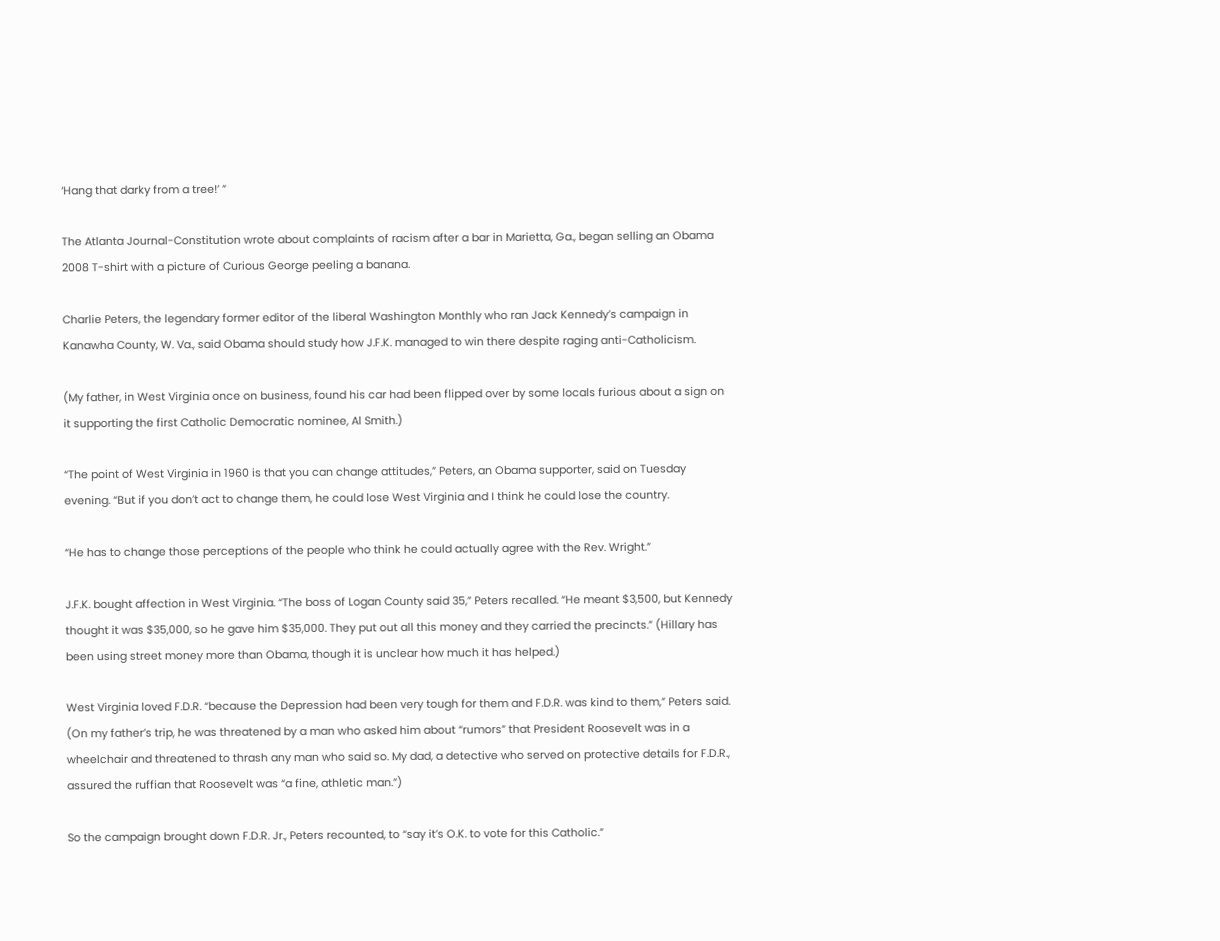‘Hang that darky from a tree!’ ”

The Atlanta Journal-Constitution wrote about complaints of racism after a bar in Marietta, Ga., began selling an Obama 2008 T-shirt with a picture of Curious George peeling a banana.

Charlie Peters, the legendary former editor of the liberal Washington Monthly who ran Jack Kennedy’s campaign in Kanawha County, W. Va., said Obama should study how J.F.K. managed to win there despite raging anti-Catholicism.

(My father, in West Virginia once on business, found his car had been flipped over by some locals furious about a sign on it supporting the first Catholic Democratic nominee, Al Smith.)

“The point of West Virginia in 1960 is that you can change attitudes,” Peters, an Obama supporter, said on Tuesday evening. “But if you don’t act to change them, he could lose West Virginia and I think he could lose the country.

“He has to change those perceptions of the people who think he could actually agree with the Rev. Wright.”

J.F.K. bought affection in West Virginia. “The boss of Logan County said 35,” Peters recalled. “He meant $3,500, but Kennedy thought it was $35,000, so he gave him $35,000. They put out all this money and they carried the precincts.” (Hillary has been using street money more than Obama, though it is unclear how much it has helped.)

West Virginia loved F.D.R. “because the Depression had been very tough for them and F.D.R. was kind to them,” Peters said. (On my father’s trip, he was threatened by a man who asked him about “rumors” that President Roosevelt was in a wheelchair and threatened to thrash any man who said so. My dad, a detective who served on protective details for F.D.R., assured the ruffian that Roosevelt was “a fine, athletic man.”)

So the campaign brought down F.D.R. Jr., Peters recounted, to “say it’s O.K. to vote for this Catholic.”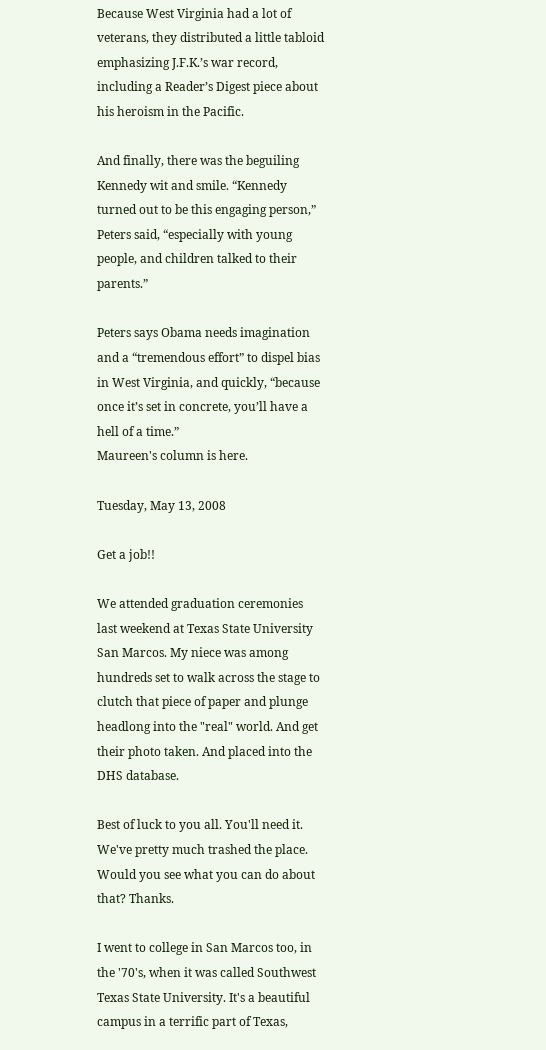Because West Virginia had a lot of veterans, they distributed a little tabloid emphasizing J.F.K.’s war record, including a Reader’s Digest piece about his heroism in the Pacific.

And finally, there was the beguiling Kennedy wit and smile. “Kennedy turned out to be this engaging person,” Peters said, “especially with young people, and children talked to their parents.”

Peters says Obama needs imagination and a “tremendous effort” to dispel bias in West Virginia, and quickly, “because once it’s set in concrete, you’ll have a hell of a time.”
Maureen's column is here.

Tuesday, May 13, 2008

Get a job!!

We attended graduation ceremonies last weekend at Texas State University San Marcos. My niece was among hundreds set to walk across the stage to clutch that piece of paper and plunge headlong into the "real" world. And get their photo taken. And placed into the DHS database.

Best of luck to you all. You'll need it. We've pretty much trashed the place. Would you see what you can do about that? Thanks.

I went to college in San Marcos too, in the '70's, when it was called Southwest Texas State University. It's a beautiful campus in a terrific part of Texas,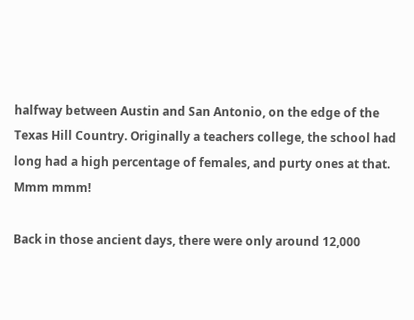halfway between Austin and San Antonio, on the edge of the Texas Hill Country. Originally a teachers college, the school had long had a high percentage of females, and purty ones at that. Mmm mmm!

Back in those ancient days, there were only around 12,000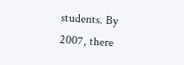students. By 2007, there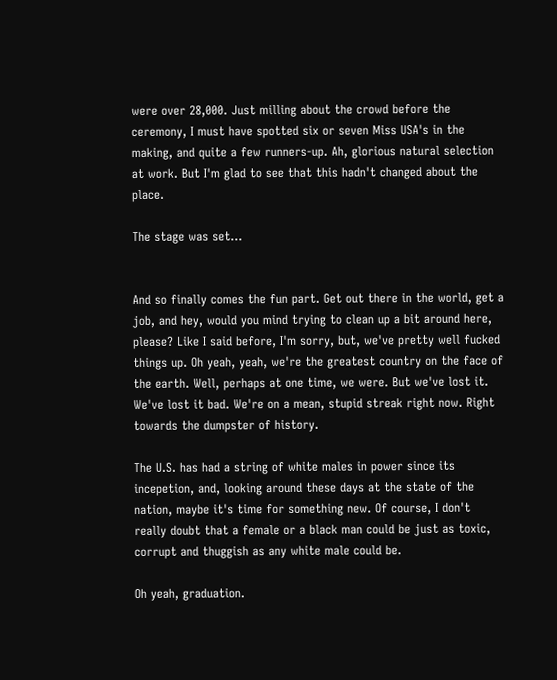were over 28,000. Just milling about the crowd before the ceremony, I must have spotted six or seven Miss USA's in the making, and quite a few runners-up. Ah, glorious natural selection at work. But I'm glad to see that this hadn't changed about the place.

The stage was set...


And so finally comes the fun part. Get out there in the world, get a job, and hey, would you mind trying to clean up a bit around here, please? Like I said before, I'm sorry, but, we've pretty well fucked things up. Oh yeah, yeah, we're the greatest country on the face of the earth. Well, perhaps at one time, we were. But we've lost it. We've lost it bad. We're on a mean, stupid streak right now. Right towards the dumpster of history.

The U.S. has had a string of white males in power since its incepetion, and, looking around these days at the state of the nation, maybe it's time for something new. Of course, I don't really doubt that a female or a black man could be just as toxic, corrupt and thuggish as any white male could be.

Oh yeah, graduation.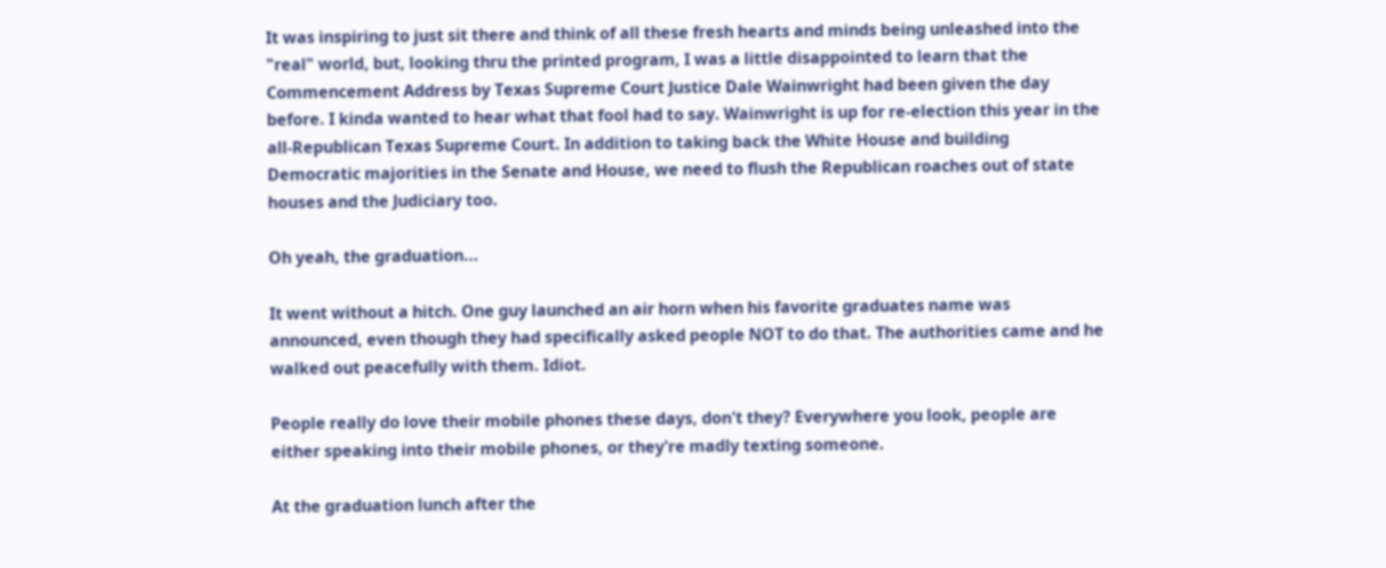It was inspiring to just sit there and think of all these fresh hearts and minds being unleashed into the "real" world, but, looking thru the printed program, I was a little disappointed to learn that the Commencement Address by Texas Supreme Court Justice Dale Wainwright had been given the day before. I kinda wanted to hear what that fool had to say. Wainwright is up for re-election this year in the all-Republican Texas Supreme Court. In addition to taking back the White House and building Democratic majorities in the Senate and House, we need to flush the Republican roaches out of state houses and the Judiciary too.

Oh yeah, the graduation...

It went without a hitch. One guy launched an air horn when his favorite graduates name was announced, even though they had specifically asked people NOT to do that. The authorities came and he walked out peacefully with them. Idiot.

People really do love their mobile phones these days, don't they? Everywhere you look, people are either speaking into their mobile phones, or they're madly texting someone.

At the graduation lunch after the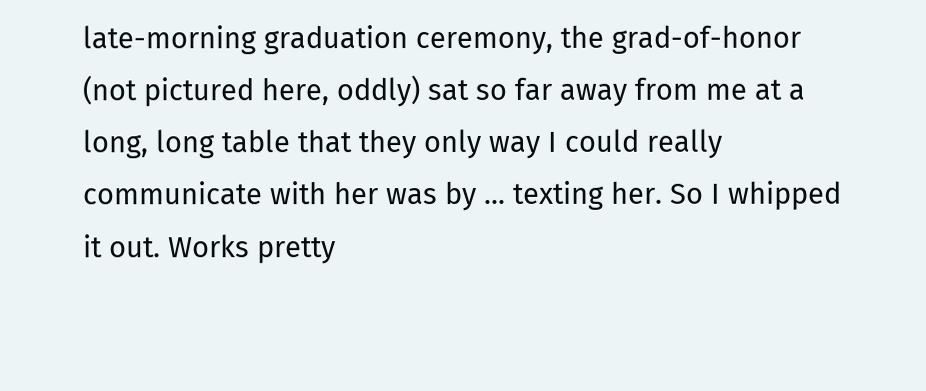late-morning graduation ceremony, the grad-of-honor (not pictured here, oddly) sat so far away from me at a long, long table that they only way I could really communicate with her was by ... texting her. So I whipped it out. Works pretty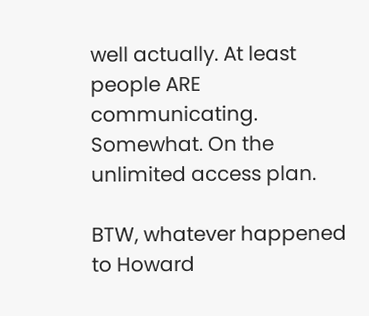well actually. At least people ARE communicating. Somewhat. On the unlimited access plan.

BTW, whatever happened to Howard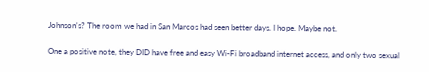Johnson's? The room we had in San Marcos had seen better days. I hope. Maybe not.

One a positive note, they DID have free and easy Wi-Fi broadband internet access, and only two sexual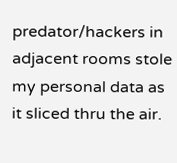predator/hackers in adjacent rooms stole my personal data as it sliced thru the air.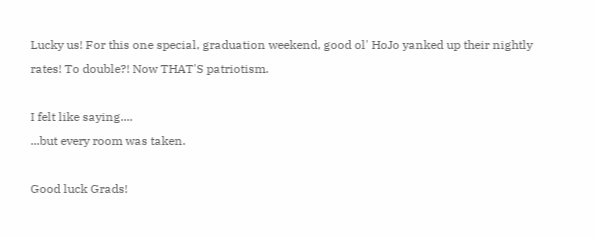Lucky us! For this one special, graduation weekend, good ol' HoJo yanked up their nightly rates! To double?! Now THAT'S patriotism.

I felt like saying....
...but every room was taken.

Good luck Grads!